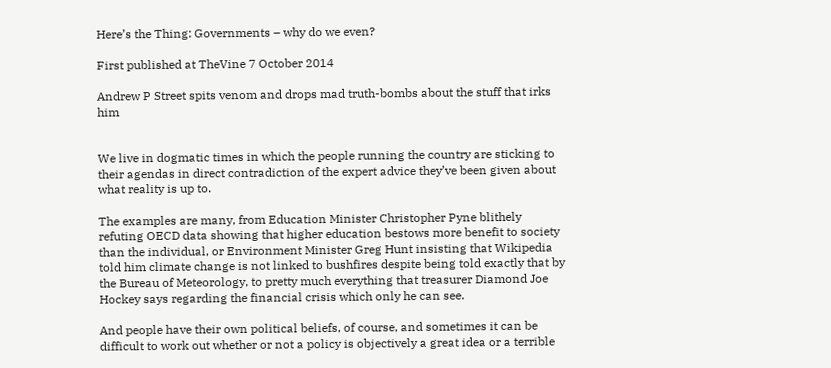Here’s the Thing: Governments – why do we even?

First published at TheVine 7 October 2014

Andrew P Street spits venom and drops mad truth-bombs about the stuff that irks him


We live in dogmatic times in which the people running the country are sticking to their agendas in direct contradiction of the expert advice they’ve been given about what reality is up to.

The examples are many, from Education Minister Christopher Pyne blithely refuting OECD data showing that higher education bestows more benefit to society than the individual, or Environment Minister Greg Hunt insisting that Wikipedia told him climate change is not linked to bushfires despite being told exactly that by the Bureau of Meteorology, to pretty much everything that treasurer Diamond Joe Hockey says regarding the financial crisis which only he can see.

And people have their own political beliefs, of course, and sometimes it can be difficult to work out whether or not a policy is objectively a great idea or a terrible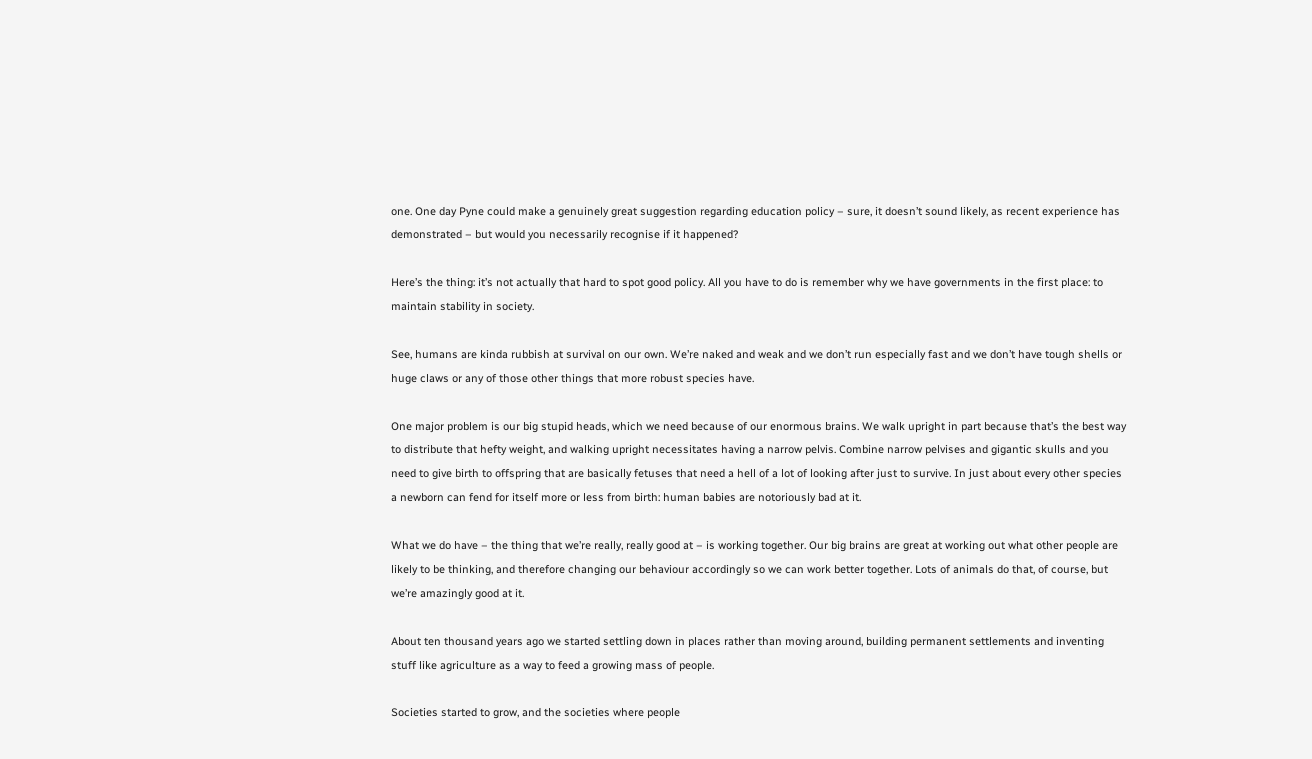one. One day Pyne could make a genuinely great suggestion regarding education policy – sure, it doesn’t sound likely, as recent experience has demonstrated – but would you necessarily recognise if it happened?

Here’s the thing: it’s not actually that hard to spot good policy. All you have to do is remember why we have governments in the first place: to maintain stability in society.

See, humans are kinda rubbish at survival on our own. We’re naked and weak and we don’t run especially fast and we don’t have tough shells or huge claws or any of those other things that more robust species have.

One major problem is our big stupid heads, which we need because of our enormous brains. We walk upright in part because that’s the best way to distribute that hefty weight, and walking upright necessitates having a narrow pelvis. Combine narrow pelvises and gigantic skulls and you need to give birth to offspring that are basically fetuses that need a hell of a lot of looking after just to survive. In just about every other species a newborn can fend for itself more or less from birth: human babies are notoriously bad at it.

What we do have – the thing that we’re really, really good at – is working together. Our big brains are great at working out what other people are likely to be thinking, and therefore changing our behaviour accordingly so we can work better together. Lots of animals do that, of course, but we’re amazingly good at it.

About ten thousand years ago we started settling down in places rather than moving around, building permanent settlements and inventing stuff like agriculture as a way to feed a growing mass of people.

Societies started to grow, and the societies where people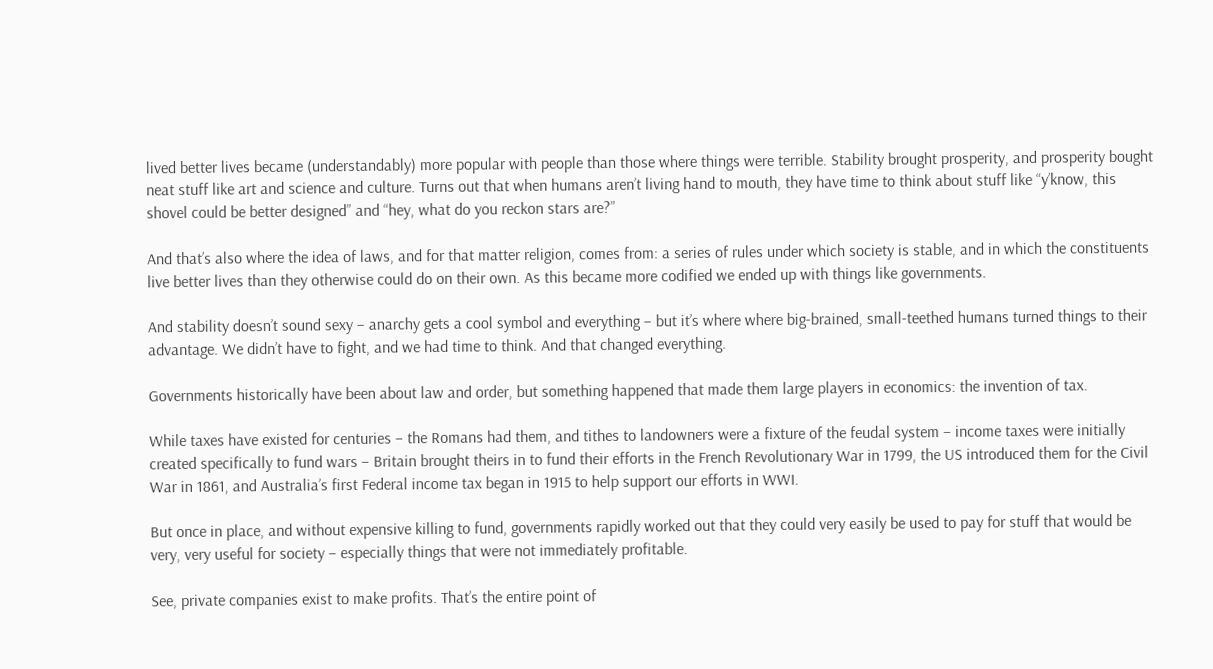lived better lives became (understandably) more popular with people than those where things were terrible. Stability brought prosperity, and prosperity bought neat stuff like art and science and culture. Turns out that when humans aren’t living hand to mouth, they have time to think about stuff like “y’know, this shovel could be better designed” and “hey, what do you reckon stars are?”

And that’s also where the idea of laws, and for that matter religion, comes from: a series of rules under which society is stable, and in which the constituents live better lives than they otherwise could do on their own. As this became more codified we ended up with things like governments.

And stability doesn’t sound sexy – anarchy gets a cool symbol and everything – but it’s where where big-brained, small-teethed humans turned things to their advantage. We didn’t have to fight, and we had time to think. And that changed everything.

Governments historically have been about law and order, but something happened that made them large players in economics: the invention of tax.

While taxes have existed for centuries – the Romans had them, and tithes to landowners were a fixture of the feudal system – income taxes were initially created specifically to fund wars – Britain brought theirs in to fund their efforts in the French Revolutionary War in 1799, the US introduced them for the Civil War in 1861, and Australia’s first Federal income tax began in 1915 to help support our efforts in WWI.

But once in place, and without expensive killing to fund, governments rapidly worked out that they could very easily be used to pay for stuff that would be very, very useful for society – especially things that were not immediately profitable.

See, private companies exist to make profits. That’s the entire point of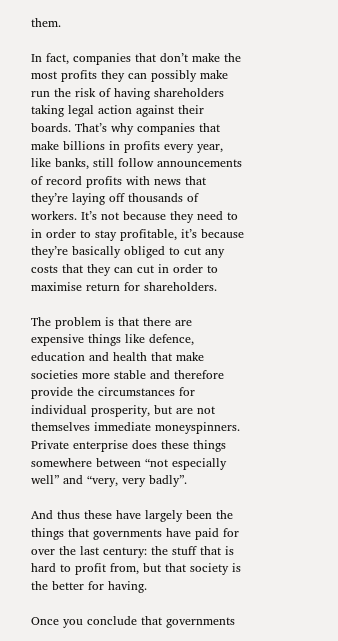them.

In fact, companies that don’t make the most profits they can possibly make run the risk of having shareholders taking legal action against their boards. That’s why companies that make billions in profits every year, like banks, still follow announcements of record profits with news that they’re laying off thousands of workers. It’s not because they need to in order to stay profitable, it’s because they’re basically obliged to cut any costs that they can cut in order to maximise return for shareholders.

The problem is that there are expensive things like defence, education and health that make societies more stable and therefore provide the circumstances for individual prosperity, but are not themselves immediate moneyspinners. Private enterprise does these things somewhere between “not especially well” and “very, very badly”.

And thus these have largely been the things that governments have paid for over the last century: the stuff that is hard to profit from, but that society is the better for having.

Once you conclude that governments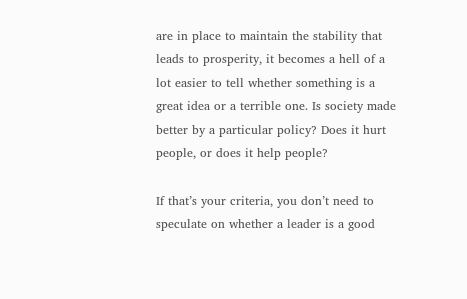are in place to maintain the stability that leads to prosperity, it becomes a hell of a lot easier to tell whether something is a great idea or a terrible one. Is society made better by a particular policy? Does it hurt people, or does it help people?

If that’s your criteria, you don’t need to speculate on whether a leader is a good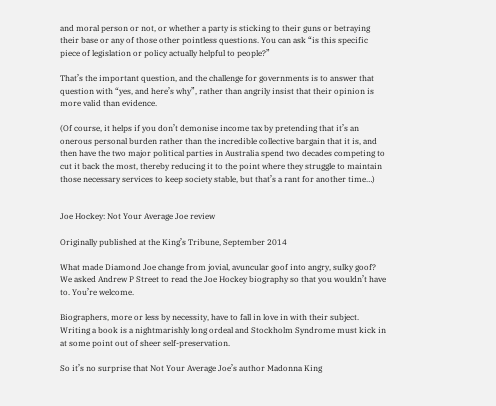and moral person or not, or whether a party is sticking to their guns or betraying their base or any of those other pointless questions. You can ask “is this specific piece of legislation or policy actually helpful to people?”

That’s the important question, and the challenge for governments is to answer that question with “yes, and here’s why”, rather than angrily insist that their opinion is more valid than evidence.

(Of course, it helps if you don’t demonise income tax by pretending that it’s an onerous personal burden rather than the incredible collective bargain that it is, and then have the two major political parties in Australia spend two decades competing to cut it back the most, thereby reducing it to the point where they struggle to maintain those necessary services to keep society stable, but that’s a rant for another time…)


Joe Hockey: Not Your Average Joe review

Originally published at the King’s Tribune, September 2014

What made Diamond Joe change from jovial, avuncular goof into angry, sulky goof? We asked Andrew P Street to read the Joe Hockey biography so that you wouldn’t have to. You’re welcome.

Biographers, more or less by necessity, have to fall in love in with their subject. Writing a book is a nightmarishly long ordeal and Stockholm Syndrome must kick in at some point out of sheer self-preservation.

So it’s no surprise that Not Your Average Joe’s author Madonna King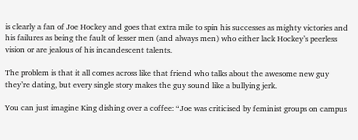is clearly a fan of Joe Hockey and goes that extra mile to spin his successes as mighty victories and his failures as being the fault of lesser men (and always men) who either lack Hockey’s peerless vision or are jealous of his incandescent talents.

The problem is that it all comes across like that friend who talks about the awesome new guy they’re dating, but every single story makes the guy sound like a bullying jerk.

You can just imagine King dishing over a coffee: “Joe was criticised by feminist groups on campus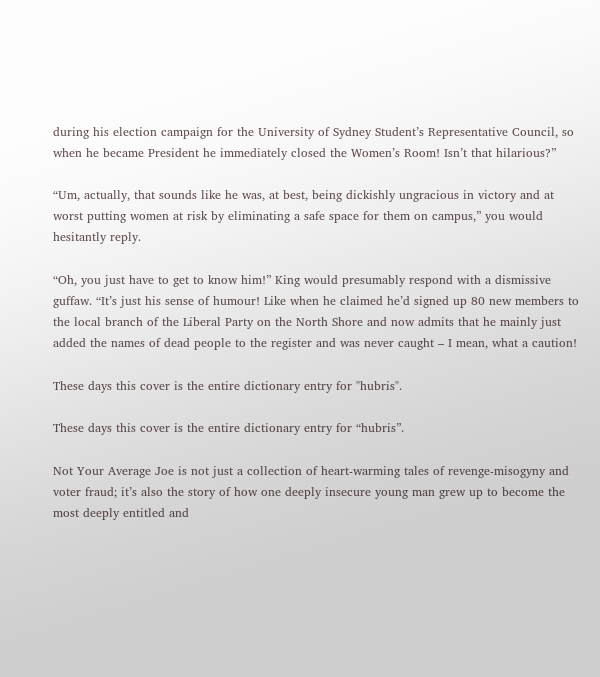during his election campaign for the University of Sydney Student’s Representative Council, so when he became President he immediately closed the Women’s Room! Isn’t that hilarious?”

“Um, actually, that sounds like he was, at best, being dickishly ungracious in victory and at worst putting women at risk by eliminating a safe space for them on campus,” you would hesitantly reply.

“Oh, you just have to get to know him!” King would presumably respond with a dismissive guffaw. “It’s just his sense of humour! Like when he claimed he’d signed up 80 new members to the local branch of the Liberal Party on the North Shore and now admits that he mainly just added the names of dead people to the register and was never caught – I mean, what a caution!

These days this cover is the entire dictionary entry for "hubris".

These days this cover is the entire dictionary entry for “hubris”.

Not Your Average Joe is not just a collection of heart-warming tales of revenge-misogyny and voter fraud; it’s also the story of how one deeply insecure young man grew up to become the most deeply entitled and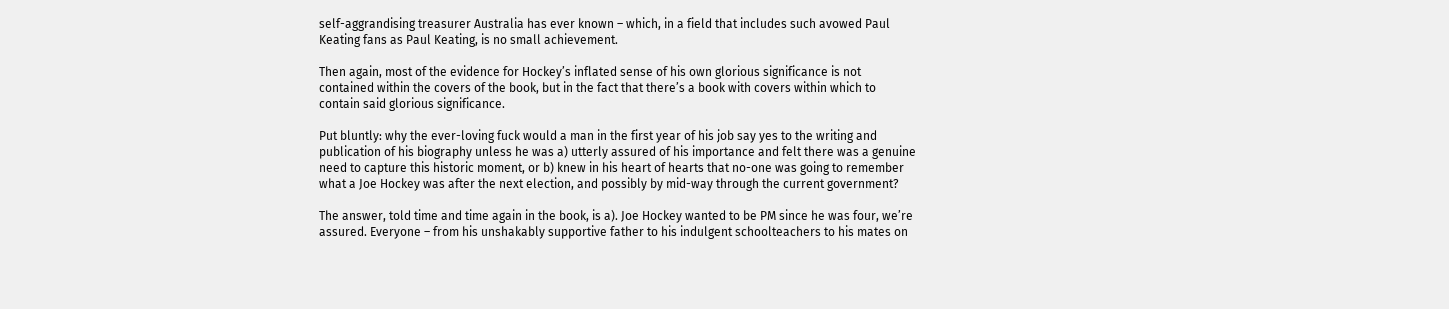self-aggrandising treasurer Australia has ever known – which, in a field that includes such avowed Paul Keating fans as Paul Keating, is no small achievement.

Then again, most of the evidence for Hockey’s inflated sense of his own glorious significance is not contained within the covers of the book, but in the fact that there’s a book with covers within which to contain said glorious significance.

Put bluntly: why the ever-loving fuck would a man in the first year of his job say yes to the writing and publication of his biography unless he was a) utterly assured of his importance and felt there was a genuine need to capture this historic moment, or b) knew in his heart of hearts that no-one was going to remember what a Joe Hockey was after the next election, and possibly by mid-way through the current government?

The answer, told time and time again in the book, is a). Joe Hockey wanted to be PM since he was four, we’re assured. Everyone – from his unshakably supportive father to his indulgent schoolteachers to his mates on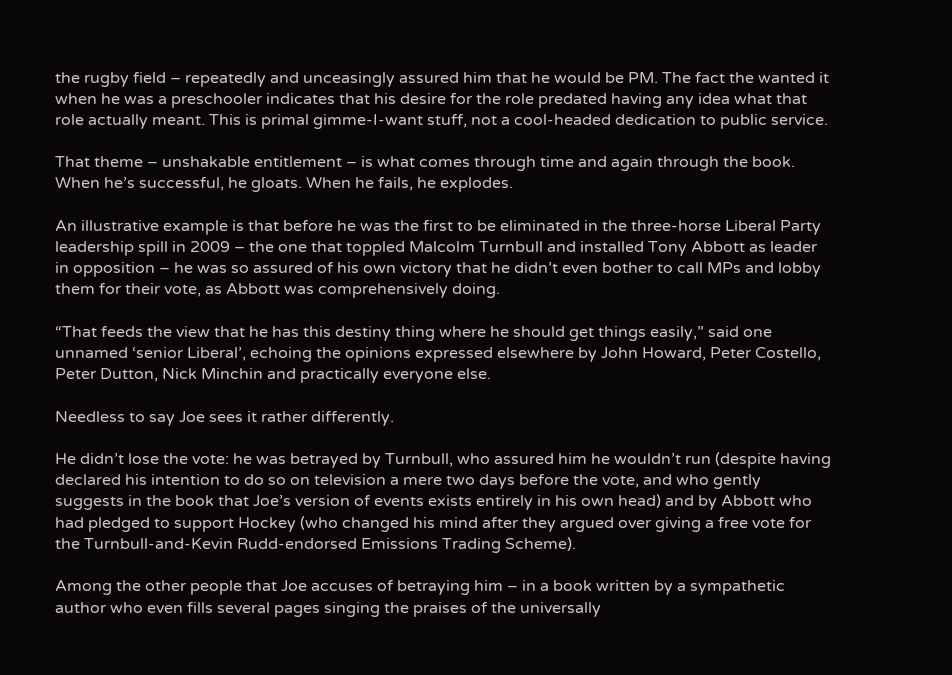the rugby field – repeatedly and unceasingly assured him that he would be PM. The fact the wanted it when he was a preschooler indicates that his desire for the role predated having any idea what that role actually meant. This is primal gimme-I-want stuff, not a cool-headed dedication to public service.

That theme – unshakable entitlement – is what comes through time and again through the book. When he’s successful, he gloats. When he fails, he explodes.

An illustrative example is that before he was the first to be eliminated in the three-horse Liberal Party leadership spill in 2009 – the one that toppled Malcolm Turnbull and installed Tony Abbott as leader in opposition – he was so assured of his own victory that he didn’t even bother to call MPs and lobby them for their vote, as Abbott was comprehensively doing.

“That feeds the view that he has this destiny thing where he should get things easily,” said one unnamed ‘senior Liberal’, echoing the opinions expressed elsewhere by John Howard, Peter Costello, Peter Dutton, Nick Minchin and practically everyone else.

Needless to say Joe sees it rather differently.

He didn’t lose the vote: he was betrayed by Turnbull, who assured him he wouldn’t run (despite having declared his intention to do so on television a mere two days before the vote, and who gently suggests in the book that Joe’s version of events exists entirely in his own head) and by Abbott who had pledged to support Hockey (who changed his mind after they argued over giving a free vote for the Turnbull-and-Kevin Rudd-endorsed Emissions Trading Scheme).

Among the other people that Joe accuses of betraying him – in a book written by a sympathetic author who even fills several pages singing the praises of the universally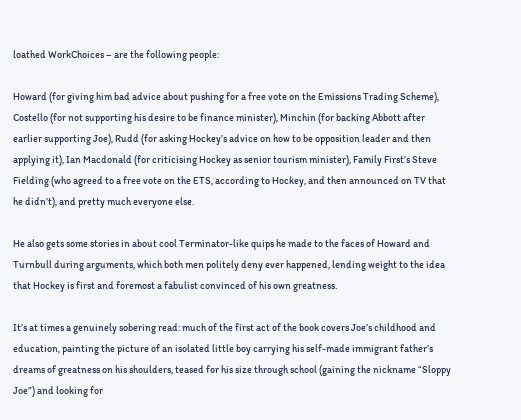loathed WorkChoices – are the following people:

Howard (for giving him bad advice about pushing for a free vote on the Emissions Trading Scheme), Costello (for not supporting his desire to be finance minister), Minchin (for backing Abbott after earlier supporting Joe), Rudd (for asking Hockey’s advice on how to be opposition leader and then applying it), Ian Macdonald (for criticising Hockey as senior tourism minister), Family First’s Steve Fielding (who agreed to a free vote on the ETS, according to Hockey, and then announced on TV that he didn’t), and pretty much everyone else.

He also gets some stories in about cool Terminator-like quips he made to the faces of Howard and Turnbull during arguments, which both men politely deny ever happened, lending weight to the idea that Hockey is first and foremost a fabulist convinced of his own greatness.

It’s at times a genuinely sobering read: much of the first act of the book covers Joe’s childhood and education, painting the picture of an isolated little boy carrying his self-made immigrant father’s dreams of greatness on his shoulders, teased for his size through school (gaining the nickname “Sloppy Joe”) and looking for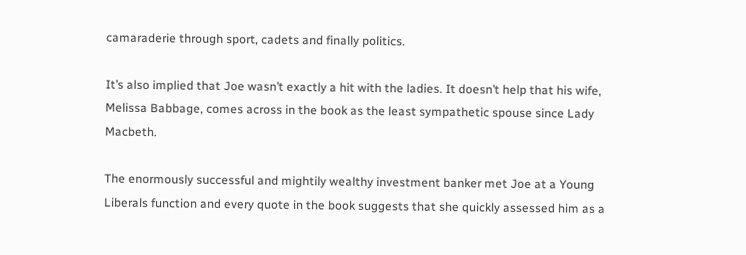camaraderie through sport, cadets and finally politics.

It’s also implied that Joe wasn’t exactly a hit with the ladies. It doesn’t help that his wife, Melissa Babbage, comes across in the book as the least sympathetic spouse since Lady Macbeth.

The enormously successful and mightily wealthy investment banker met Joe at a Young Liberals function and every quote in the book suggests that she quickly assessed him as a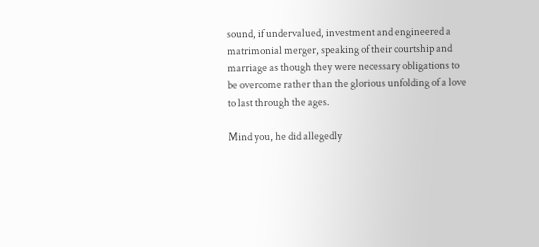sound, if undervalued, investment and engineered a matrimonial merger, speaking of their courtship and marriage as though they were necessary obligations to be overcome rather than the glorious unfolding of a love to last through the ages.

Mind you, he did allegedly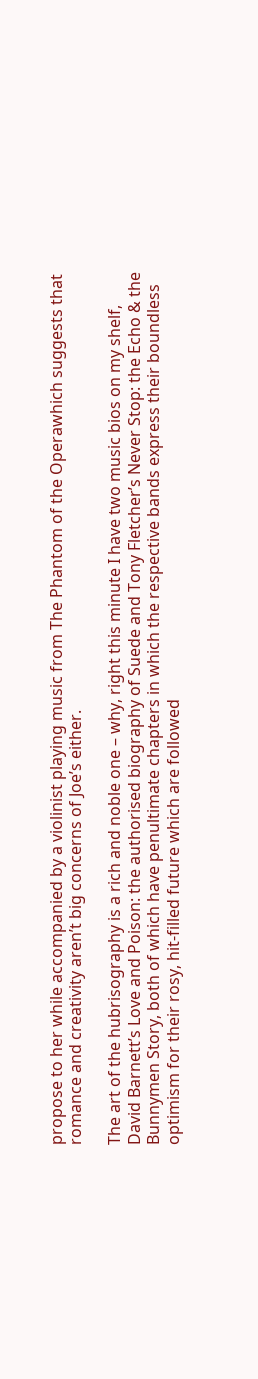propose to her while accompanied by a violinist playing music from The Phantom of the Operawhich suggests that romance and creativity aren’t big concerns of Joe’s either.

The art of the hubrisography is a rich and noble one – why, right this minute I have two music bios on my shelf, David Barnett’s Love and Poison: the authorised biography of Suede and Tony Fletcher’s Never Stop: the Echo & the Bunnymen Story, both of which have penultimate chapters in which the respective bands express their boundless optimism for their rosy, hit-filled future which are followed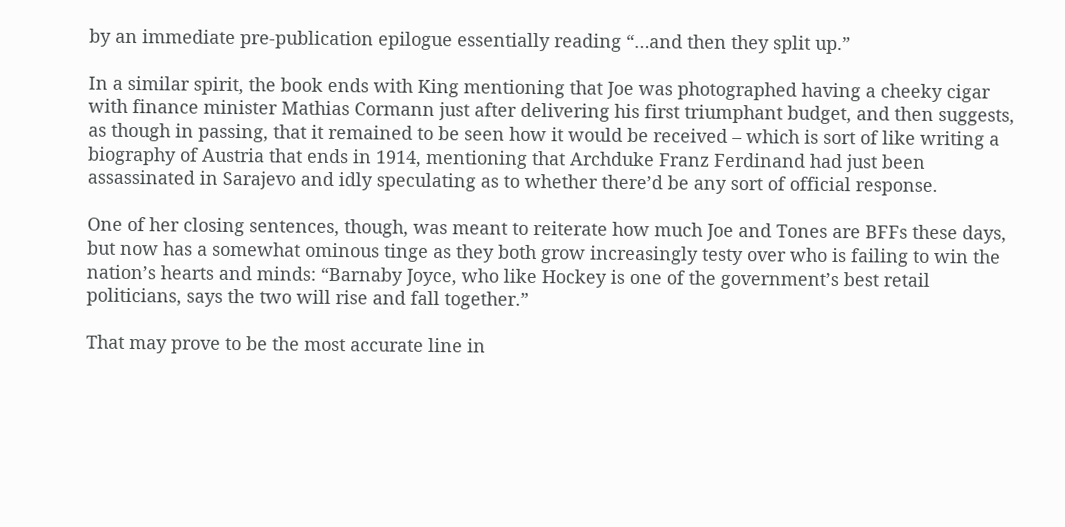by an immediate pre-publication epilogue essentially reading “…and then they split up.”

In a similar spirit, the book ends with King mentioning that Joe was photographed having a cheeky cigar with finance minister Mathias Cormann just after delivering his first triumphant budget, and then suggests, as though in passing, that it remained to be seen how it would be received – which is sort of like writing a biography of Austria that ends in 1914, mentioning that Archduke Franz Ferdinand had just been assassinated in Sarajevo and idly speculating as to whether there’d be any sort of official response.

One of her closing sentences, though, was meant to reiterate how much Joe and Tones are BFFs these days, but now has a somewhat ominous tinge as they both grow increasingly testy over who is failing to win the nation’s hearts and minds: “Barnaby Joyce, who like Hockey is one of the government’s best retail politicians, says the two will rise and fall together.”

That may prove to be the most accurate line in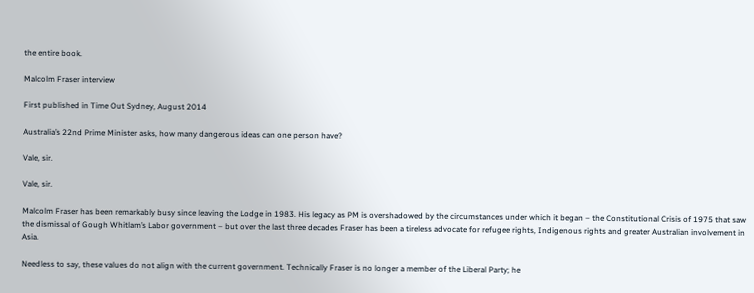the entire book.

Malcolm Fraser interview

First published in Time Out Sydney, August 2014

Australia’s 22nd Prime Minister asks, how many dangerous ideas can one person have?

Vale, sir.

Vale, sir.

Malcolm Fraser has been remarkably busy since leaving the Lodge in 1983. His legacy as PM is overshadowed by the circumstances under which it began – the Constitutional Crisis of 1975 that saw the dismissal of Gough Whitlam’s Labor government – but over the last three decades Fraser has been a tireless advocate for refugee rights, Indigenous rights and greater Australian involvement in Asia.

Needless to say, these values do not align with the current government. Technically Fraser is no longer a member of the Liberal Party; he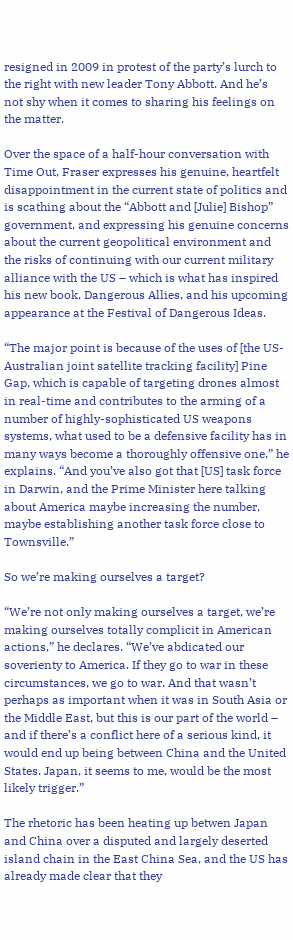resigned in 2009 in protest of the party’s lurch to the right with new leader Tony Abbott. And he’s not shy when it comes to sharing his feelings on the matter.

Over the space of a half-hour conversation with Time Out, Fraser expresses his genuine, heartfelt disappointment in the current state of politics and is scathing about the “Abbott and [Julie] Bishop” government, and expressing his genuine concerns about the current geopolitical environment and the risks of continuing with our current military alliance with the US – which is what has inspired his new book, Dangerous Allies, and his upcoming appearance at the Festival of Dangerous Ideas.

“The major point is because of the uses of [the US-Australian joint satellite tracking facility] Pine Gap, which is capable of targeting drones almost in real-time and contributes to the arming of a number of highly-sophisticated US weapons systems, what used to be a defensive facility has in many ways become a thoroughly offensive one,” he explains. “And you’ve also got that [US] task force in Darwin, and the Prime Minister here talking about America maybe increasing the number, maybe establishing another task force close to Townsville.”

So we’re making ourselves a target?

“We’re not only making ourselves a target, we’re making ourselves totally complicit in American actions,” he declares. “We’ve abdicated our soverienty to America. If they go to war in these circumstances, we go to war. And that wasn’t perhaps as important when it was in South Asia or the Middle East, but this is our part of the world – and if there’s a conflict here of a serious kind, it would end up being between China and the United States. Japan, it seems to me, would be the most likely trigger.”

The rhetoric has been heating up betwen Japan and China over a disputed and largely deserted island chain in the East China Sea, and the US has already made clear that they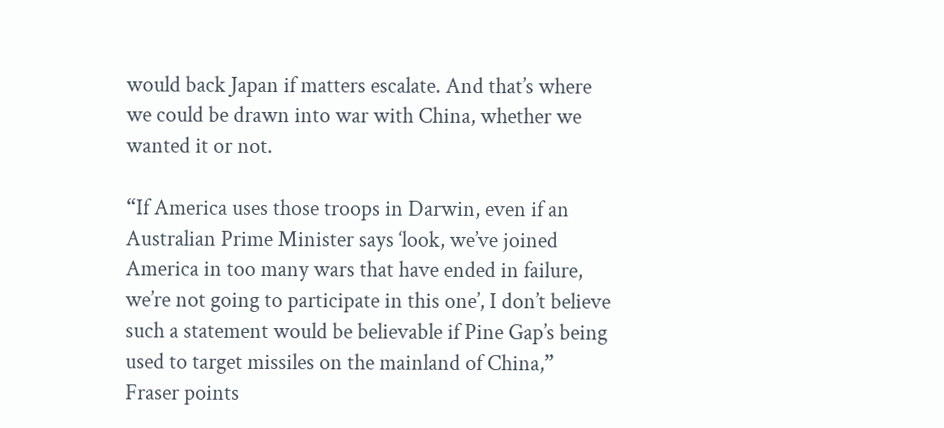would back Japan if matters escalate. And that’s where we could be drawn into war with China, whether we wanted it or not.

“If America uses those troops in Darwin, even if an Australian Prime Minister says ‘look, we’ve joined America in too many wars that have ended in failure, we’re not going to participate in this one’, I don’t believe such a statement would be believable if Pine Gap’s being used to target missiles on the mainland of China,” Fraser points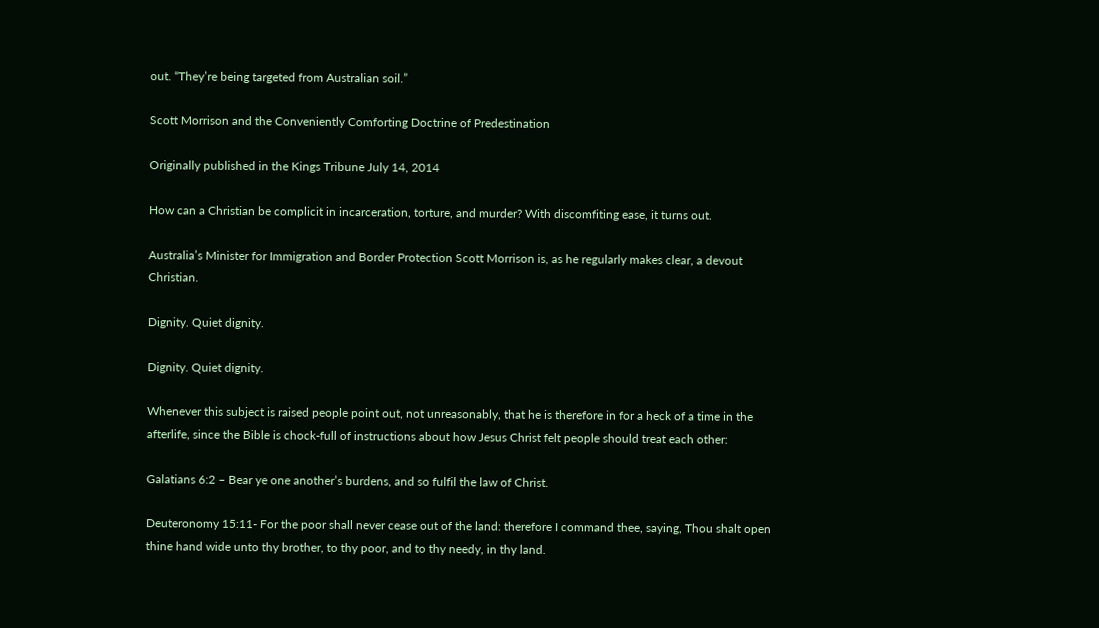out. “They’re being targeted from Australian soil.”

Scott Morrison and the Conveniently Comforting Doctrine of Predestination

Originally published in the Kings Tribune July 14, 2014

How can a Christian be complicit in incarceration, torture, and murder? With discomfiting ease, it turns out.

Australia’s Minister for Immigration and Border Protection Scott Morrison is, as he regularly makes clear, a devout Christian.

Dignity. Quiet dignity.

Dignity. Quiet dignity.

Whenever this subject is raised people point out, not unreasonably, that he is therefore in for a heck of a time in the afterlife, since the Bible is chock-full of instructions about how Jesus Christ felt people should treat each other:

Galatians 6:2 – Bear ye one another’s burdens, and so fulfil the law of Christ.

Deuteronomy 15:11- For the poor shall never cease out of the land: therefore I command thee, saying, Thou shalt open thine hand wide unto thy brother, to thy poor, and to thy needy, in thy land.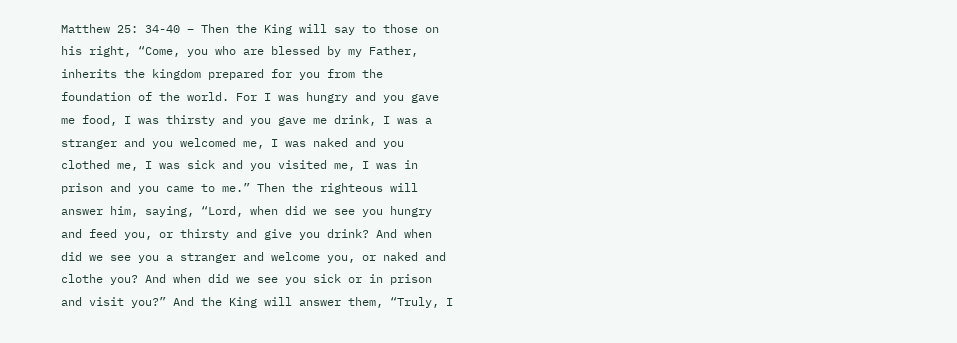Matthew 25: 34-40 – Then the King will say to those on his right, “Come, you who are blessed by my Father, inherits the kingdom prepared for you from the foundation of the world. For I was hungry and you gave me food, I was thirsty and you gave me drink, I was a stranger and you welcomed me, I was naked and you clothed me, I was sick and you visited me, I was in prison and you came to me.” Then the righteous will answer him, saying, “Lord, when did we see you hungry and feed you, or thirsty and give you drink? And when did we see you a stranger and welcome you, or naked and clothe you? And when did we see you sick or in prison and visit you?” And the King will answer them, “Truly, I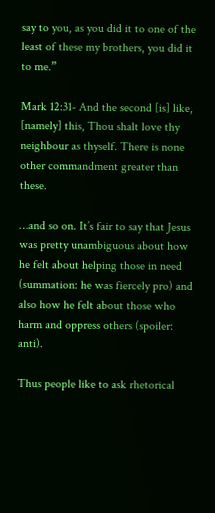say to you, as you did it to one of the least of these my brothers, you did it to me.”

Mark 12:31- And the second [is] like, [namely] this, Thou shalt love thy neighbour as thyself. There is none other commandment greater than these.

…and so on. It’s fair to say that Jesus was pretty unambiguous about how he felt about helping those in need (summation: he was fiercely pro) and also how he felt about those who harm and oppress others (spoiler: anti).

Thus people like to ask rhetorical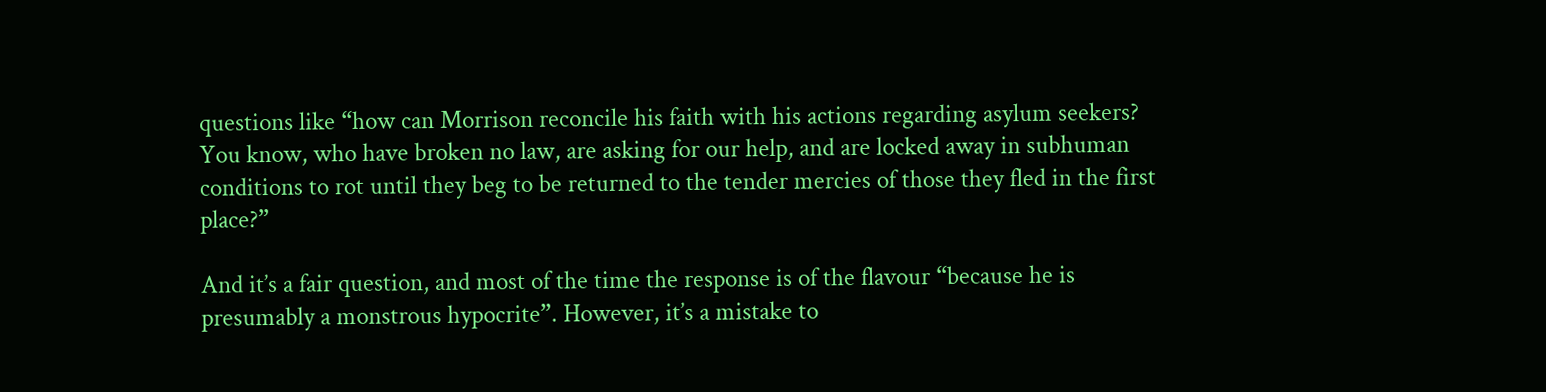questions like “how can Morrison reconcile his faith with his actions regarding asylum seekers? You know, who have broken no law, are asking for our help, and are locked away in subhuman conditions to rot until they beg to be returned to the tender mercies of those they fled in the first place?”

And it’s a fair question, and most of the time the response is of the flavour “because he is presumably a monstrous hypocrite”. However, it’s a mistake to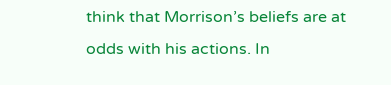think that Morrison’s beliefs are at odds with his actions. In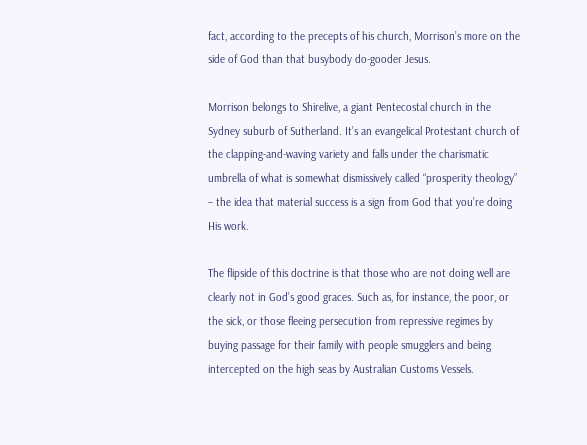fact, according to the precepts of his church, Morrison’s more on the side of God than that busybody do-gooder Jesus.

Morrison belongs to Shirelive, a giant Pentecostal church in the Sydney suburb of Sutherland. It’s an evangelical Protestant church of the clapping-and-waving variety and falls under the charismatic umbrella of what is somewhat dismissively called “prosperity theology” – the idea that material success is a sign from God that you’re doing His work.

The flipside of this doctrine is that those who are not doing well are clearly not in God’s good graces. Such as, for instance, the poor, or the sick, or those fleeing persecution from repressive regimes by buying passage for their family with people smugglers and being intercepted on the high seas by Australian Customs Vessels.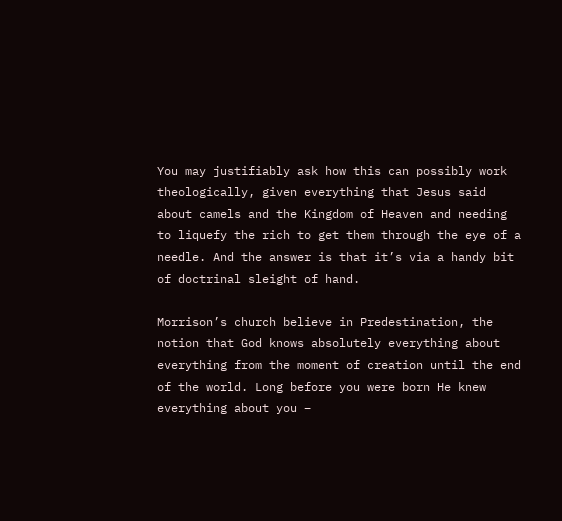You may justifiably ask how this can possibly work theologically, given everything that Jesus said about camels and the Kingdom of Heaven and needing to liquefy the rich to get them through the eye of a needle. And the answer is that it’s via a handy bit of doctrinal sleight of hand.

Morrison’s church believe in Predestination, the notion that God knows absolutely everything about everything from the moment of creation until the end of the world. Long before you were born He knew everything about you –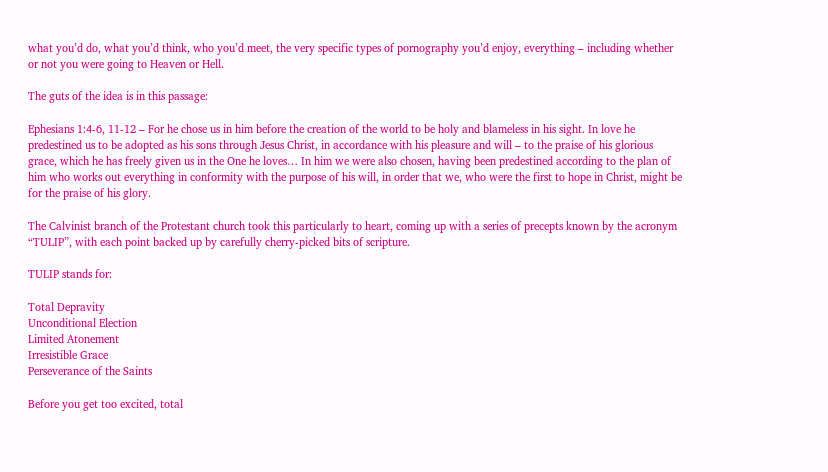what you’d do, what you’d think, who you’d meet, the very specific types of pornography you’d enjoy, everything – including whether or not you were going to Heaven or Hell.

The guts of the idea is in this passage:

Ephesians 1:4-6, 11-12 – For he chose us in him before the creation of the world to be holy and blameless in his sight. In love he predestined us to be adopted as his sons through Jesus Christ, in accordance with his pleasure and will – to the praise of his glorious grace, which he has freely given us in the One he loves… In him we were also chosen, having been predestined according to the plan of him who works out everything in conformity with the purpose of his will, in order that we, who were the first to hope in Christ, might be for the praise of his glory.

The Calvinist branch of the Protestant church took this particularly to heart, coming up with a series of precepts known by the acronym “TULIP”, with each point backed up by carefully cherry-picked bits of scripture.

TULIP stands for:

Total Depravity
Unconditional Election
Limited Atonement
Irresistible Grace
Perseverance of the Saints

Before you get too excited, total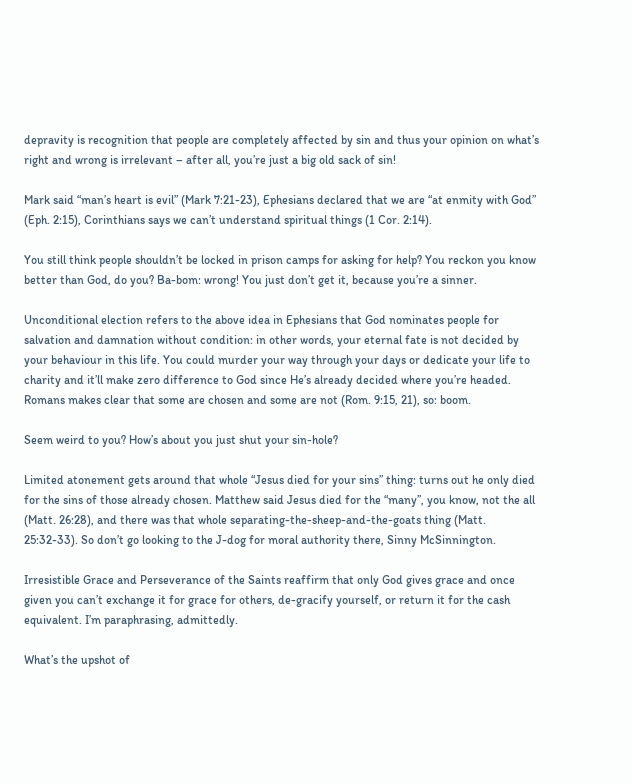depravity is recognition that people are completely affected by sin and thus your opinion on what’s right and wrong is irrelevant – after all, you’re just a big old sack of sin!

Mark said “man’s heart is evil” (Mark 7:21-23), Ephesians declared that we are “at enmity with God” (Eph. 2:15), Corinthians says we can’t understand spiritual things (1 Cor. 2:14).

You still think people shouldn’t be locked in prison camps for asking for help? You reckon you know better than God, do you? Ba-bom: wrong! You just don’t get it, because you’re a sinner.

Unconditional election refers to the above idea in Ephesians that God nominates people for salvation and damnation without condition: in other words, your eternal fate is not decided by your behaviour in this life. You could murder your way through your days or dedicate your life to charity and it’ll make zero difference to God since He’s already decided where you’re headed. Romans makes clear that some are chosen and some are not (Rom. 9:15, 21), so: boom.

Seem weird to you? How’s about you just shut your sin-hole?

Limited atonement gets around that whole “Jesus died for your sins” thing: turns out he only died for the sins of those already chosen. Matthew said Jesus died for the “many”, you know, not the all (Matt. 26:28), and there was that whole separating-the-sheep-and-the-goats thing (Matt. 25:32-33). So don’t go looking to the J-dog for moral authority there, Sinny McSinnington.

Irresistible Grace and Perseverance of the Saints reaffirm that only God gives grace and once given you can’t exchange it for grace for others, de-gracify yourself, or return it for the cash equivalent. I’m paraphrasing, admittedly.

What’s the upshot of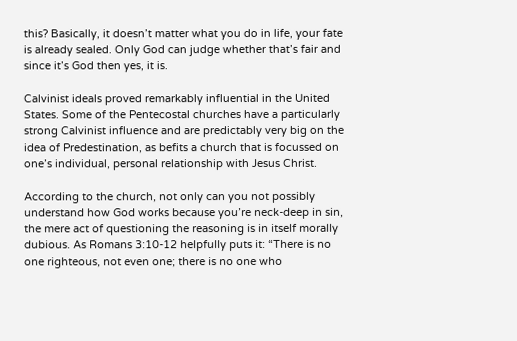this? Basically, it doesn’t matter what you do in life, your fate is already sealed. Only God can judge whether that’s fair and since it’s God then yes, it is.

Calvinist ideals proved remarkably influential in the United States. Some of the Pentecostal churches have a particularly strong Calvinist influence and are predictably very big on the idea of Predestination, as befits a church that is focussed on one’s individual, personal relationship with Jesus Christ.

According to the church, not only can you not possibly understand how God works because you’re neck-deep in sin, the mere act of questioning the reasoning is in itself morally dubious. As Romans 3:10-12 helpfully puts it: “There is no one righteous, not even one; there is no one who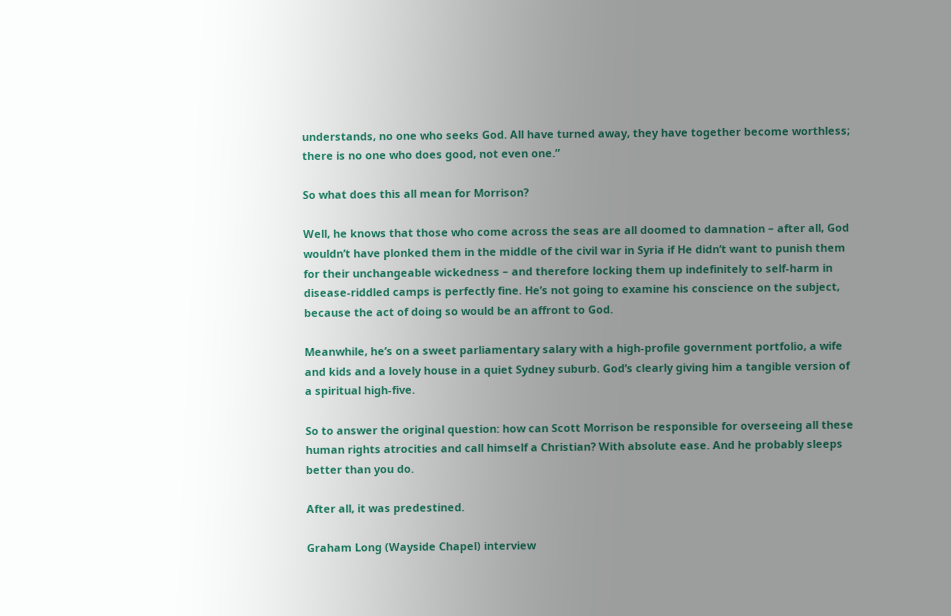understands, no one who seeks God. All have turned away, they have together become worthless; there is no one who does good, not even one.”

So what does this all mean for Morrison?

Well, he knows that those who come across the seas are all doomed to damnation – after all, God wouldn’t have plonked them in the middle of the civil war in Syria if He didn’t want to punish them for their unchangeable wickedness – and therefore locking them up indefinitely to self-harm in disease-riddled camps is perfectly fine. He’s not going to examine his conscience on the subject, because the act of doing so would be an affront to God.

Meanwhile, he’s on a sweet parliamentary salary with a high-profile government portfolio, a wife and kids and a lovely house in a quiet Sydney suburb. God’s clearly giving him a tangible version of a spiritual high-five.

So to answer the original question: how can Scott Morrison be responsible for overseeing all these human rights atrocities and call himself a Christian? With absolute ease. And he probably sleeps better than you do.

After all, it was predestined.

Graham Long (Wayside Chapel) interview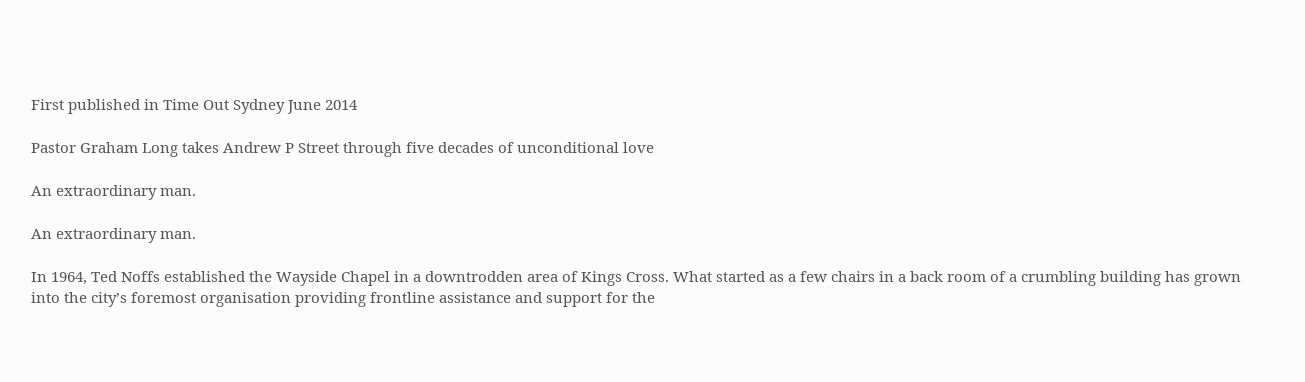First published in Time Out Sydney June 2014

Pastor Graham Long takes Andrew P Street through five decades of unconditional love

An extraordinary man.

An extraordinary man.

In 1964, Ted Noffs established the Wayside Chapel in a downtrodden area of Kings Cross. What started as a few chairs in a back room of a crumbling building has grown into the city’s foremost organisation providing frontline assistance and support for the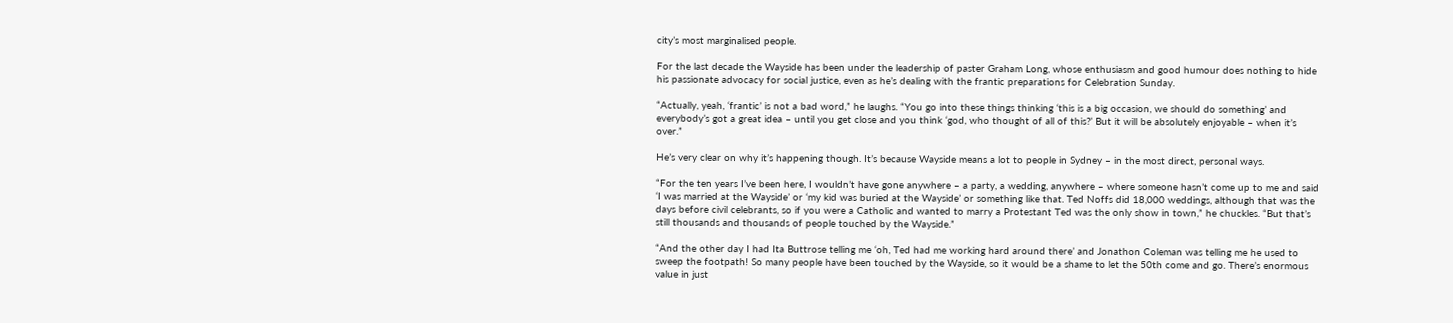city’s most marginalised people.

For the last decade the Wayside has been under the leadership of paster Graham Long, whose enthusiasm and good humour does nothing to hide his passionate advocacy for social justice, even as he’s dealing with the frantic preparations for Celebration Sunday.

“Actually, yeah, ‘frantic’ is not a bad word,” he laughs. “You go into these things thinking ‘this is a big occasion, we should do something’ and everybody’s got a great idea – until you get close and you think ‘god, who thought of all of this?’ But it will be absolutely enjoyable – when it’s over.”

He’s very clear on why it’s happening though. It’s because Wayside means a lot to people in Sydney – in the most direct, personal ways.

“For the ten years I’ve been here, I wouldn’t have gone anywhere – a party, a wedding, anywhere – where someone hasn’t come up to me and said ‘I was married at the Wayside’ or ‘my kid was buried at the Wayside’ or something like that. Ted Noffs did 18,000 weddings, although that was the days before civil celebrants, so if you were a Catholic and wanted to marry a Protestant Ted was the only show in town,” he chuckles. “But that’s still thousands and thousands of people touched by the Wayside.”

“And the other day I had Ita Buttrose telling me ‘oh, Ted had me working hard around there’ and Jonathon Coleman was telling me he used to sweep the footpath! So many people have been touched by the Wayside, so it would be a shame to let the 50th come and go. There’s enormous value in just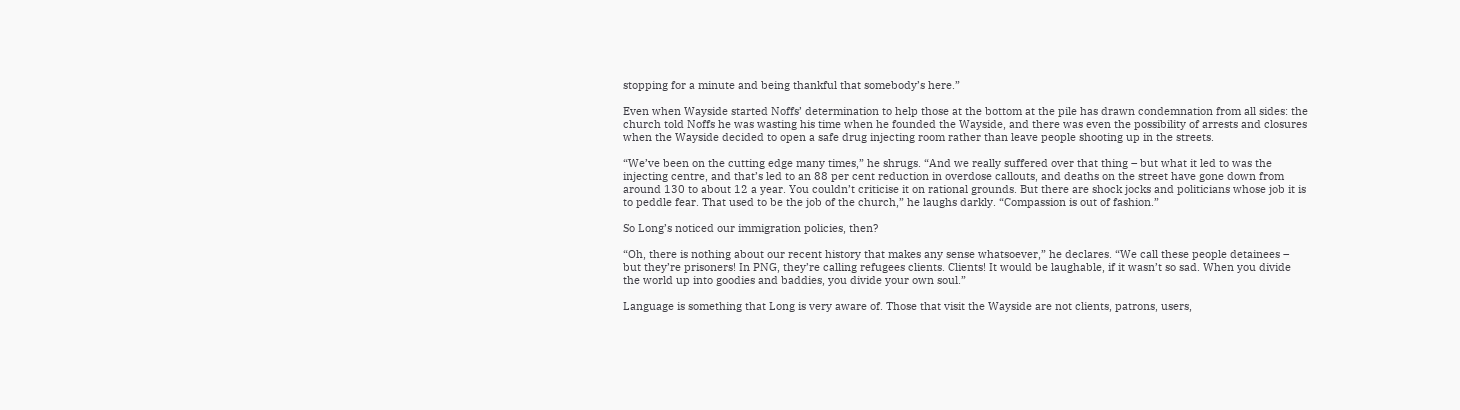stopping for a minute and being thankful that somebody’s here.”

Even when Wayside started Noffs’ determination to help those at the bottom at the pile has drawn condemnation from all sides: the church told Noffs he was wasting his time when he founded the Wayside, and there was even the possibility of arrests and closures when the Wayside decided to open a safe drug injecting room rather than leave people shooting up in the streets.

“We’ve been on the cutting edge many times,” he shrugs. “And we really suffered over that thing – but what it led to was the injecting centre, and that’s led to an 88 per cent reduction in overdose callouts, and deaths on the street have gone down from around 130 to about 12 a year. You couldn’t criticise it on rational grounds. But there are shock jocks and politicians whose job it is to peddle fear. That used to be the job of the church,” he laughs darkly. “Compassion is out of fashion.”

So Long’s noticed our immigration policies, then?

“Oh, there is nothing about our recent history that makes any sense whatsoever,” he declares. “We call these people detainees – but they’re prisoners! In PNG, they’re calling refugees clients. Clients! It would be laughable, if it wasn’t so sad. When you divide the world up into goodies and baddies, you divide your own soul.”

Language is something that Long is very aware of. Those that visit the Wayside are not clients, patrons, users,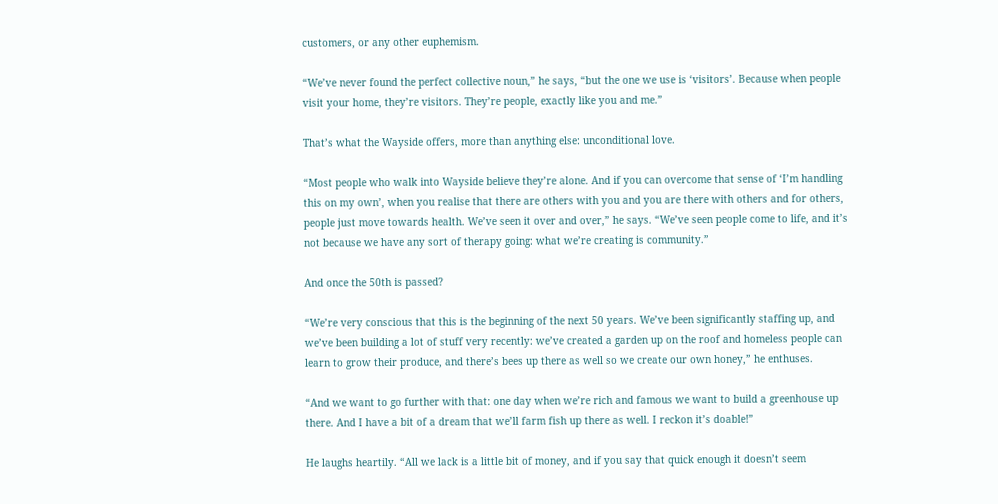customers, or any other euphemism.

“We’ve never found the perfect collective noun,” he says, “but the one we use is ‘visitors’. Because when people visit your home, they’re visitors. They’re people, exactly like you and me.”

That’s what the Wayside offers, more than anything else: unconditional love.

“Most people who walk into Wayside believe they’re alone. And if you can overcome that sense of ‘I’m handling this on my own’, when you realise that there are others with you and you are there with others and for others, people just move towards health. We’ve seen it over and over,” he says. “We’ve seen people come to life, and it’s not because we have any sort of therapy going: what we’re creating is community.”

And once the 50th is passed?

“We’re very conscious that this is the beginning of the next 50 years. We’ve been significantly staffing up, and we’ve been building a lot of stuff very recently: we’ve created a garden up on the roof and homeless people can learn to grow their produce, and there’s bees up there as well so we create our own honey,” he enthuses.

“And we want to go further with that: one day when we’re rich and famous we want to build a greenhouse up there. And I have a bit of a dream that we’ll farm fish up there as well. I reckon it’s doable!”

He laughs heartily. “All we lack is a little bit of money, and if you say that quick enough it doesn’t seem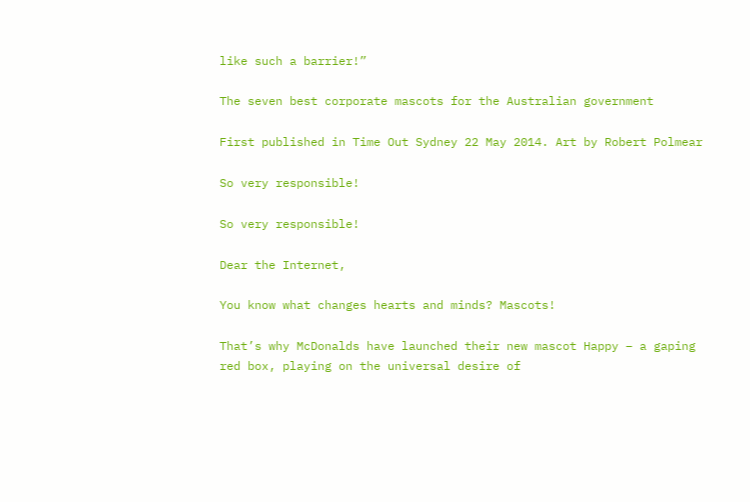like such a barrier!”

The seven best corporate mascots for the Australian government

First published in Time Out Sydney 22 May 2014. Art by Robert Polmear

So very responsible!

So very responsible!

Dear the Internet,

You know what changes hearts and minds? Mascots!

That’s why McDonalds have launched their new mascot Happy – a gaping red box, playing on the universal desire of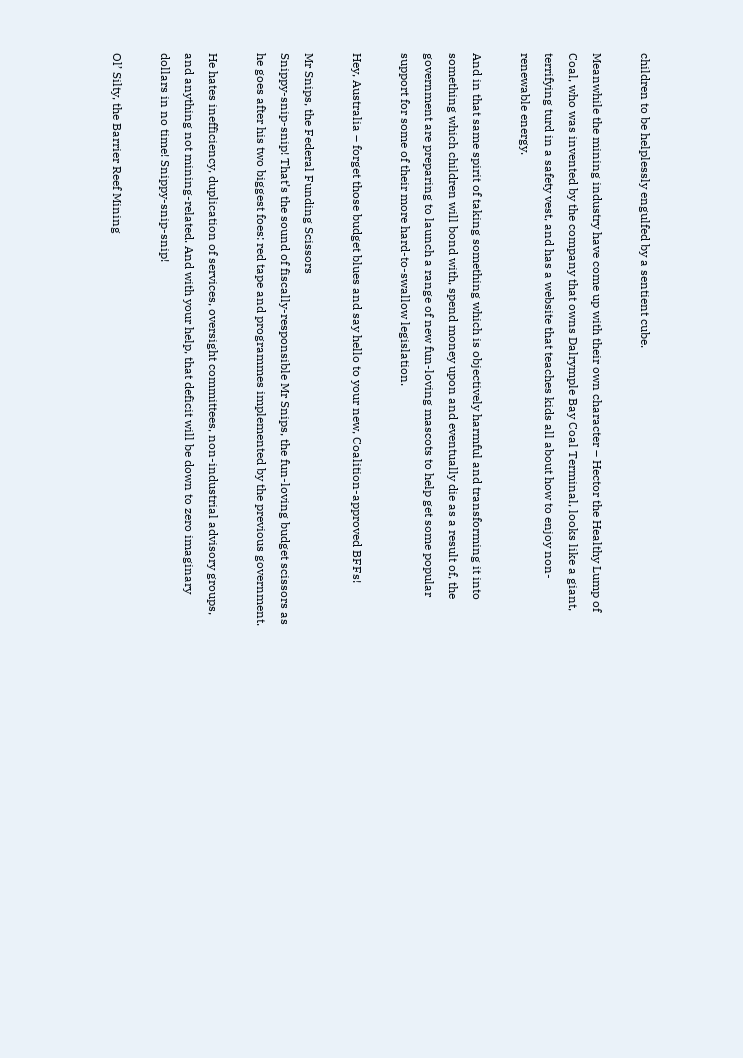children to be helplessly engulfed by a sentient cube.

Meanwhile the mining industry have come up with their own character – Hector the Healthy Lump of Coal, who was invented by the company that owns Dalrymple Bay Coal Terminal, looks like a giant, terrifying turd in a safety vest, and has a website that teaches kids all about how to enjoy non-renewable energy.

And in that same spirit of taking something which is objectively harmful and transforming it into something which children will bond with, spend money upon and eventually die as a result of, the government are preparing to launch a range of new fun-loving mascots to help get some popular support for some of their more hard-to-swallow legislation.

Hey, Australia – forget those budget blues and say hello to your new, Coalition-approved BFFs!

Mr Snips, the Federal Funding Scissors
Snippy-snip-snip! That’s the sound of fiscally-responsible Mr Snips, the fun-loving budget scissors as he goes after his two biggest foes: red tape and programmes implemented by the previous government.

He hates inefficiency, duplication of services, oversight committees, non-industrial advisory groups, and anything not mining-related. And with your help, that deficit will be down to zero imaginary dollars in no time! Snippy-snip-snip!

Ol’ Silty, the Barrier Reef Mining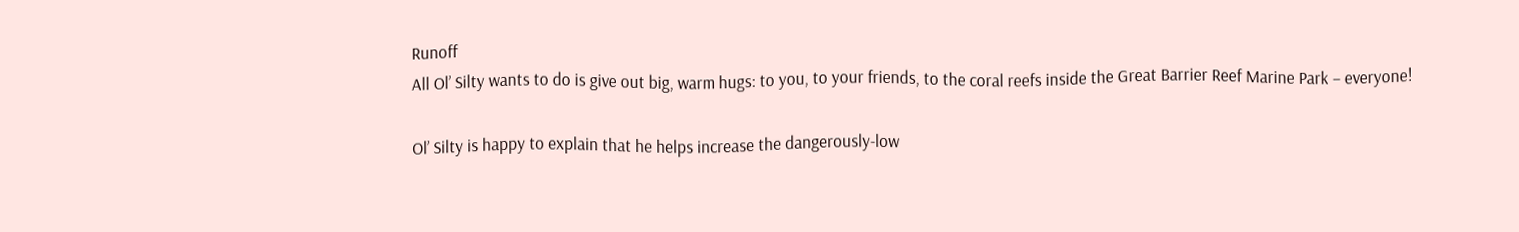Runoff
All Ol’ Silty wants to do is give out big, warm hugs: to you, to your friends, to the coral reefs inside the Great Barrier Reef Marine Park – everyone!

Ol’ Silty is happy to explain that he helps increase the dangerously-low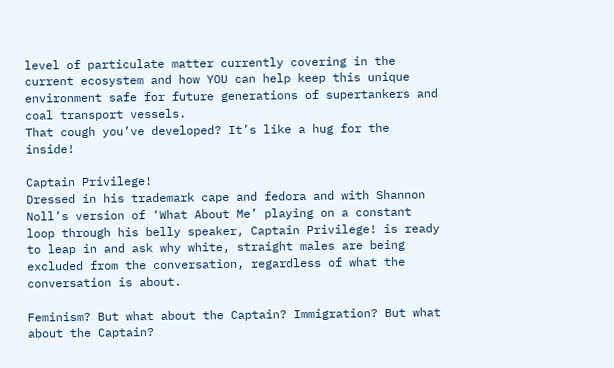level of particulate matter currently covering in the current ecosystem and how YOU can help keep this unique environment safe for future generations of supertankers and coal transport vessels.
That cough you’ve developed? It’s like a hug for the inside!

Captain Privilege!
Dressed in his trademark cape and fedora and with Shannon Noll’s version of ‘What About Me’ playing on a constant loop through his belly speaker, Captain Privilege! is ready to leap in and ask why white, straight males are being excluded from the conversation, regardless of what the conversation is about.

Feminism? But what about the Captain? Immigration? But what about the Captain?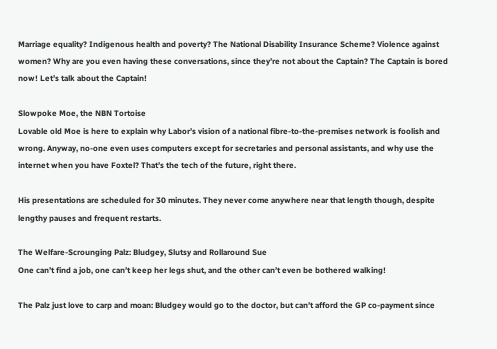Marriage equality? Indigenous health and poverty? The National Disability Insurance Scheme? Violence against women? Why are you even having these conversations, since they’re not about the Captain? The Captain is bored now! Let’s talk about the Captain!

Slowpoke Moe, the NBN Tortoise
Lovable old Moe is here to explain why Labor’s vision of a national fibre-to-the-premises network is foolish and wrong. Anyway, no-one even uses computers except for secretaries and personal assistants, and why use the internet when you have Foxtel? That’s the tech of the future, right there.

His presentations are scheduled for 30 minutes. They never come anywhere near that length though, despite lengthy pauses and frequent restarts.

The Welfare-Scrounging Palz: Bludgey, Slutsy and Rollaround Sue
One can’t find a job, one can’t keep her legs shut, and the other can’t even be bothered walking!

The Palz just love to carp and moan: Bludgey would go to the doctor, but can’t afford the GP co-payment since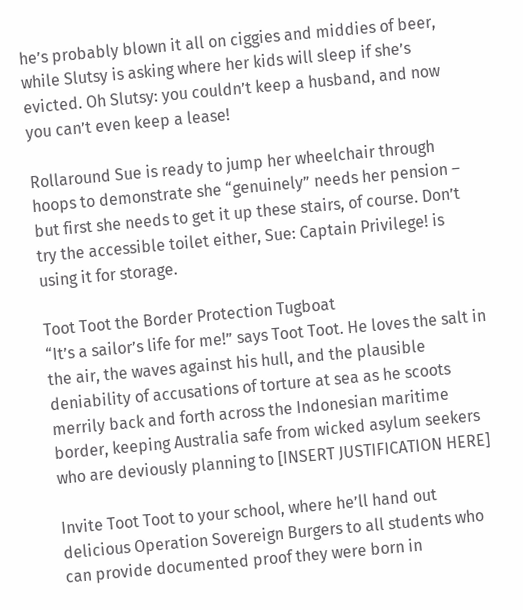he’s probably blown it all on ciggies and middies of beer, while Slutsy is asking where her kids will sleep if she’s evicted. Oh Slutsy: you couldn’t keep a husband, and now you can’t even keep a lease!

Rollaround Sue is ready to jump her wheelchair through hoops to demonstrate she “genuinely” needs her pension – but first she needs to get it up these stairs, of course. Don’t try the accessible toilet either, Sue: Captain Privilege! is using it for storage.

Toot Toot the Border Protection Tugboat
“It’s a sailor’s life for me!” says Toot Toot. He loves the salt in the air, the waves against his hull, and the plausible deniability of accusations of torture at sea as he scoots merrily back and forth across the Indonesian maritime border, keeping Australia safe from wicked asylum seekers who are deviously planning to [INSERT JUSTIFICATION HERE]

Invite Toot Toot to your school, where he’ll hand out delicious Operation Sovereign Burgers to all students who can provide documented proof they were born in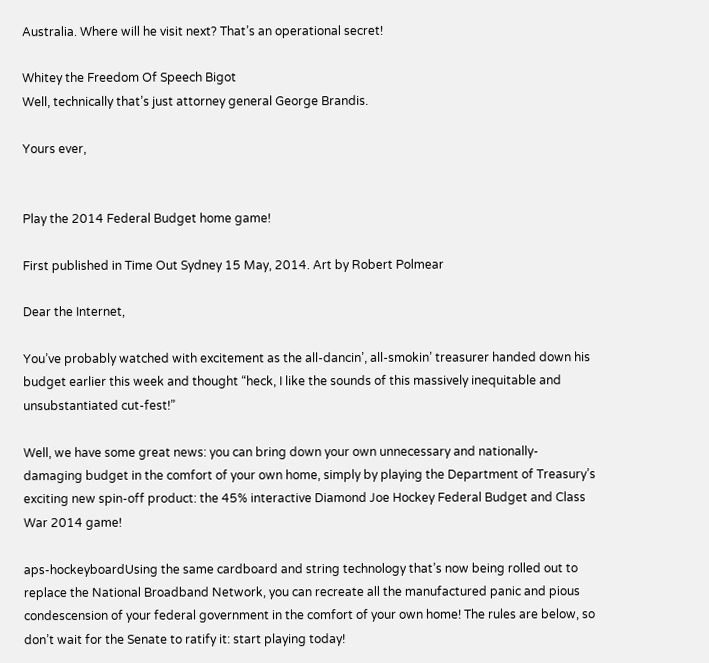Australia. Where will he visit next? That’s an operational secret!

Whitey the Freedom Of Speech Bigot
Well, technically that’s just attorney general George Brandis.

Yours ever,


Play the 2014 Federal Budget home game!

First published in Time Out Sydney 15 May, 2014. Art by Robert Polmear

Dear the Internet,

You’ve probably watched with excitement as the all-dancin’, all-smokin’ treasurer handed down his budget earlier this week and thought “heck, I like the sounds of this massively inequitable and unsubstantiated cut-fest!”

Well, we have some great news: you can bring down your own unnecessary and nationally-damaging budget in the comfort of your own home, simply by playing the Department of Treasury’s exciting new spin-off product: the 45% interactive Diamond Joe Hockey Federal Budget and Class War 2014 game!

aps-hockeyboardUsing the same cardboard and string technology that’s now being rolled out to replace the National Broadband Network, you can recreate all the manufactured panic and pious condescension of your federal government in the comfort of your own home! The rules are below, so don’t wait for the Senate to ratify it: start playing today!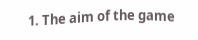1. The aim of the game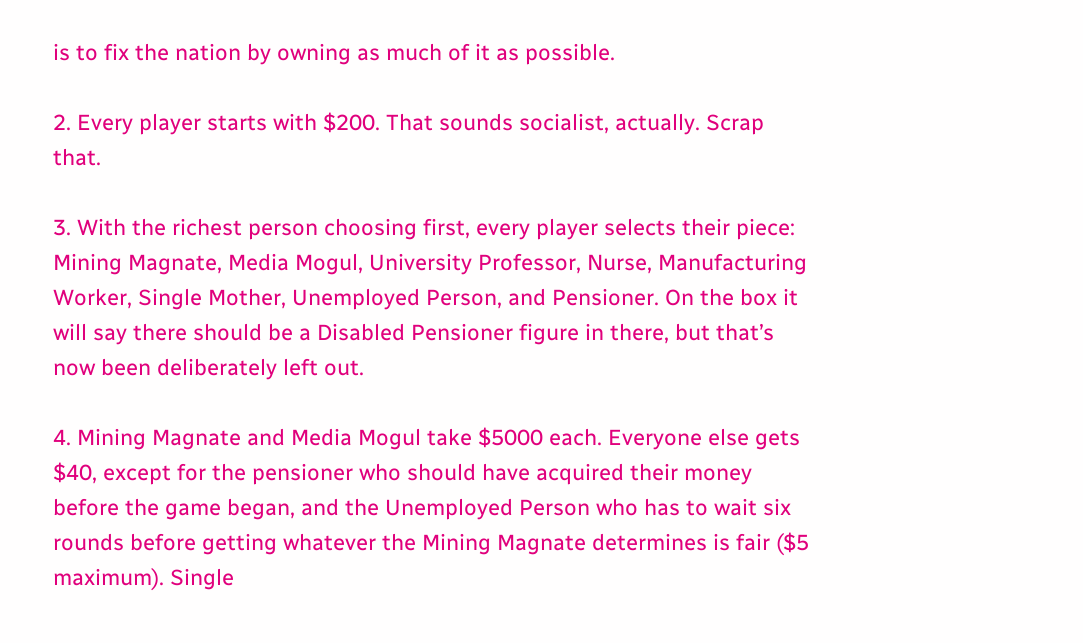is to fix the nation by owning as much of it as possible.

2. Every player starts with $200. That sounds socialist, actually. Scrap that.

3. With the richest person choosing first, every player selects their piece: Mining Magnate, Media Mogul, University Professor, Nurse, Manufacturing Worker, Single Mother, Unemployed Person, and Pensioner. On the box it will say there should be a Disabled Pensioner figure in there, but that’s now been deliberately left out.

4. Mining Magnate and Media Mogul take $5000 each. Everyone else gets $40, except for the pensioner who should have acquired their money before the game began, and the Unemployed Person who has to wait six rounds before getting whatever the Mining Magnate determines is fair ($5 maximum). Single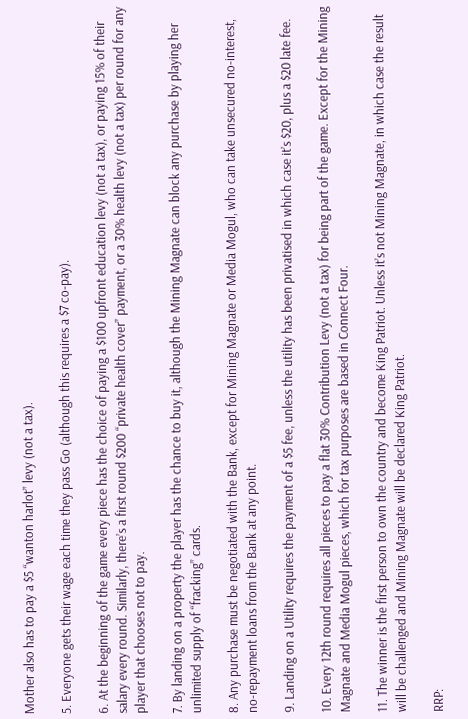Mother also has to pay a $5 “wanton harlot” levy (not a tax).

5. Everyone gets their wage each time they pass Go (although this requires a $7 co-pay).

6. At the beginning of the game every piece has the choice of paying a $100 upfront education levy (not a tax), or paying 15% of their salary every round. Similarly, there’s a first round $200 “private health cover” payment, or a 30% health levy (not a tax) per round for any player that chooses not to pay.

7. By landing on a property the player has the chance to buy it, although the Mining Magnate can block any purchase by playing her unlimited supply of “fracking” cards.

8. Any purchase must be negotiated with the Bank, except for Mining Magnate or Media Mogul, who can take unsecured no-interest, no-repayment loans from the Bank at any point.

9. Landing on a Utility requires the payment of a $5 fee, unless the utility has been privatised in which case it’s $20, plus a $20 late fee.

10. Every 12th round requires all pieces to pay a flat 30% Contribution Levy (not a tax) for being part of the game. Except for the Mining Magnate and Media Mogul pieces, which for tax purposes are based in Connect Four.

11. The winner is the first person to own the country and become King Patriot. Unless it’s not Mining Magnate, in which case the result will be challenged and Mining Magnate will be declared King Patriot.

RRP: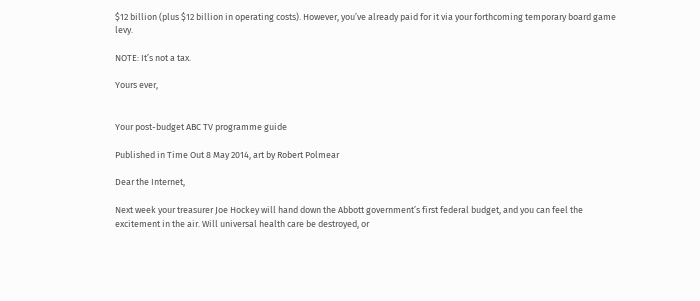$12 billion (plus $12 billion in operating costs). However, you’ve already paid for it via your forthcoming temporary board game levy.

NOTE: It’s not a tax.

Yours ever,


Your post-budget ABC TV programme guide

Published in Time Out 8 May 2014, art by Robert Polmear

Dear the Internet,

Next week your treasurer Joe Hockey will hand down the Abbott government’s first federal budget, and you can feel the excitement in the air. Will universal health care be destroyed, or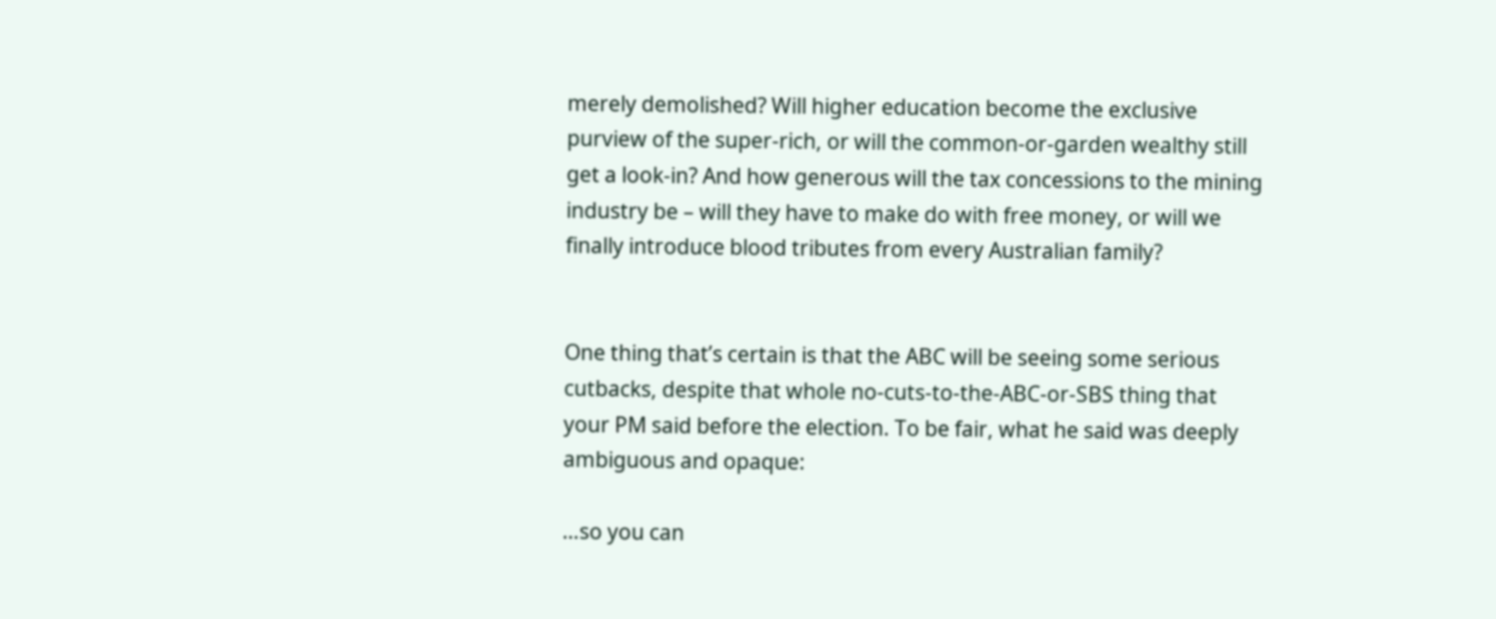merely demolished? Will higher education become the exclusive purview of the super-rich, or will the common-or-garden wealthy still get a look-in? And how generous will the tax concessions to the mining industry be – will they have to make do with free money, or will we finally introduce blood tributes from every Australian family?


One thing that’s certain is that the ABC will be seeing some serious cutbacks, despite that whole no-cuts-to-the-ABC-or-SBS thing that your PM said before the election. To be fair, what he said was deeply ambiguous and opaque:

…so you can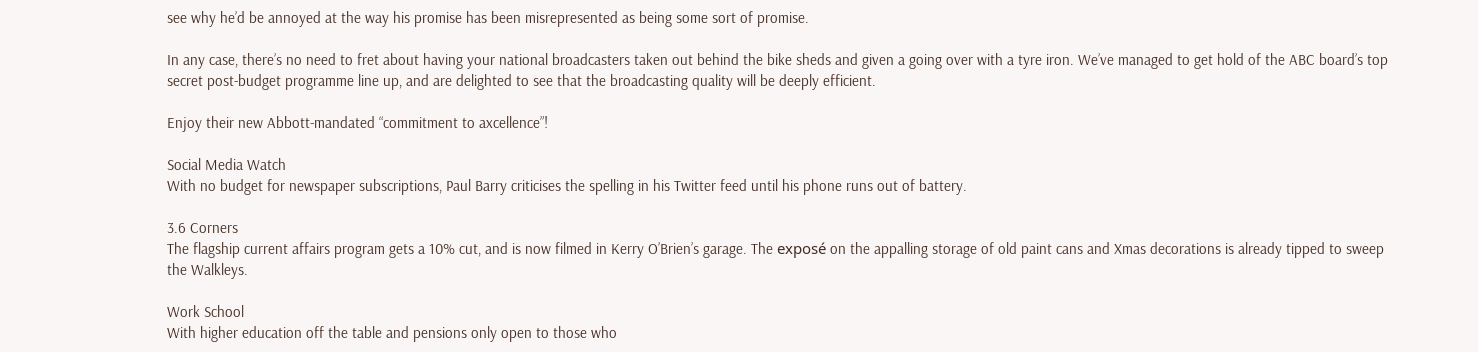see why he’d be annoyed at the way his promise has been misrepresented as being some sort of promise.

In any case, there’s no need to fret about having your national broadcasters taken out behind the bike sheds and given a going over with a tyre iron. We’ve managed to get hold of the ABC board’s top secret post-budget programme line up, and are delighted to see that the broadcasting quality will be deeply efficient.

Enjoy their new Abbott-mandated “commitment to axcellence”!

Social Media Watch
With no budget for newspaper subscriptions, Paul Barry criticises the spelling in his Twitter feed until his phone runs out of battery.

3.6 Corners
The flagship current affairs program gets a 10% cut, and is now filmed in Kerry O’Brien’s garage. The exposé on the appalling storage of old paint cans and Xmas decorations is already tipped to sweep the Walkleys.

Work School
With higher education off the table and pensions only open to those who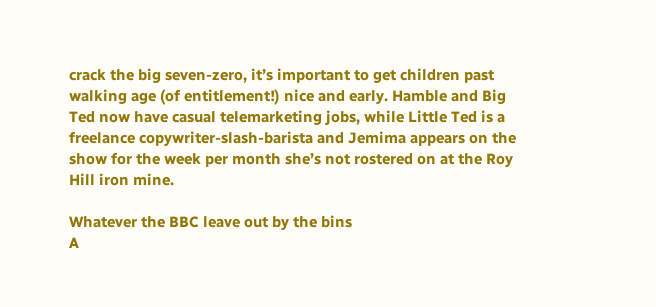crack the big seven-zero, it’s important to get children past walking age (of entitlement!) nice and early. Hamble and Big Ted now have casual telemarketing jobs, while Little Ted is a freelance copywriter-slash-barista and Jemima appears on the show for the week per month she’s not rostered on at the Roy Hill iron mine.

Whatever the BBC leave out by the bins
A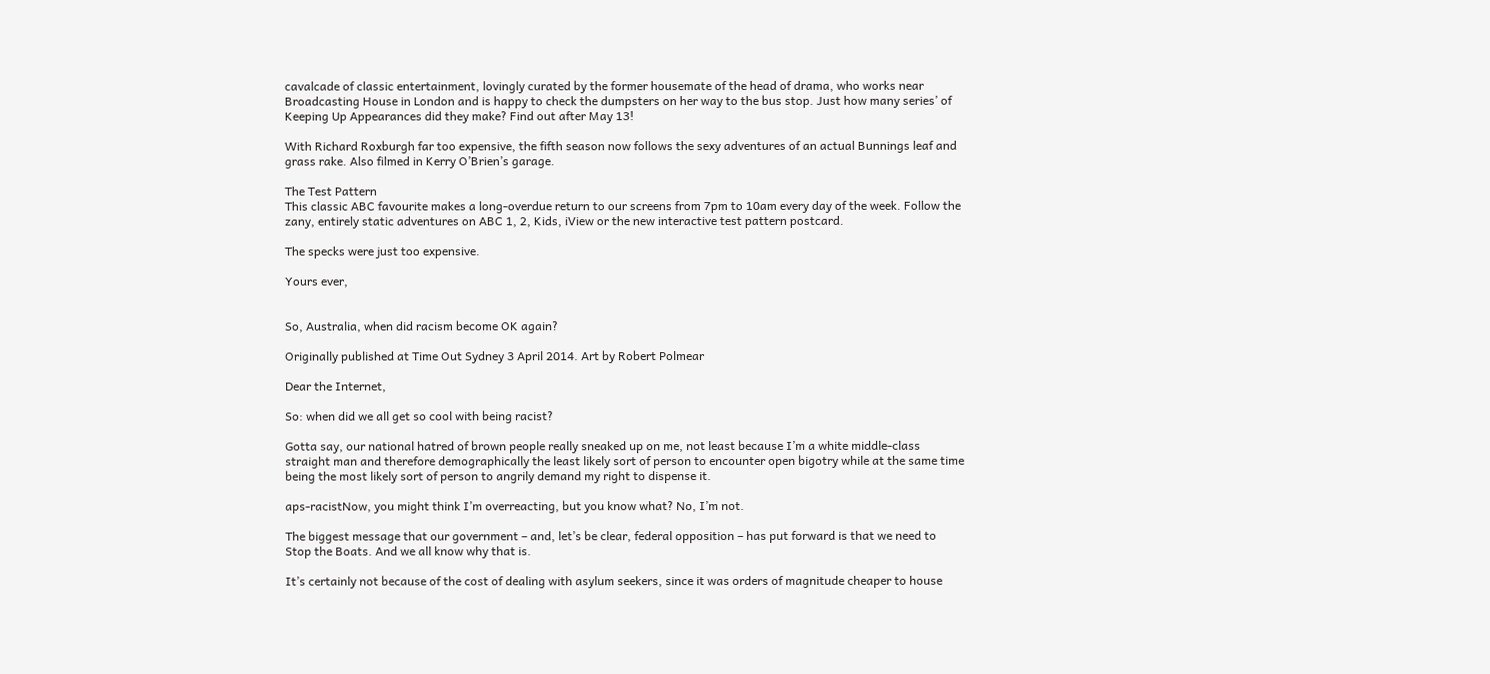cavalcade of classic entertainment, lovingly curated by the former housemate of the head of drama, who works near Broadcasting House in London and is happy to check the dumpsters on her way to the bus stop. Just how many series’ of Keeping Up Appearances did they make? Find out after May 13!

With Richard Roxburgh far too expensive, the fifth season now follows the sexy adventures of an actual Bunnings leaf and grass rake. Also filmed in Kerry O’Brien’s garage.

The Test Pattern
This classic ABC favourite makes a long-overdue return to our screens from 7pm to 10am every day of the week. Follow the zany, entirely static adventures on ABC 1, 2, Kids, iView or the new interactive test pattern postcard.

The specks were just too expensive.

Yours ever,


So, Australia, when did racism become OK again?

Originally published at Time Out Sydney 3 April 2014. Art by Robert Polmear

Dear the Internet,

So: when did we all get so cool with being racist?

Gotta say, our national hatred of brown people really sneaked up on me, not least because I’m a white middle-class straight man and therefore demographically the least likely sort of person to encounter open bigotry while at the same time being the most likely sort of person to angrily demand my right to dispense it.

aps-racistNow, you might think I’m overreacting, but you know what? No, I’m not.

The biggest message that our government – and, let’s be clear, federal opposition – has put forward is that we need to Stop the Boats. And we all know why that is.

It’s certainly not because of the cost of dealing with asylum seekers, since it was orders of magnitude cheaper to house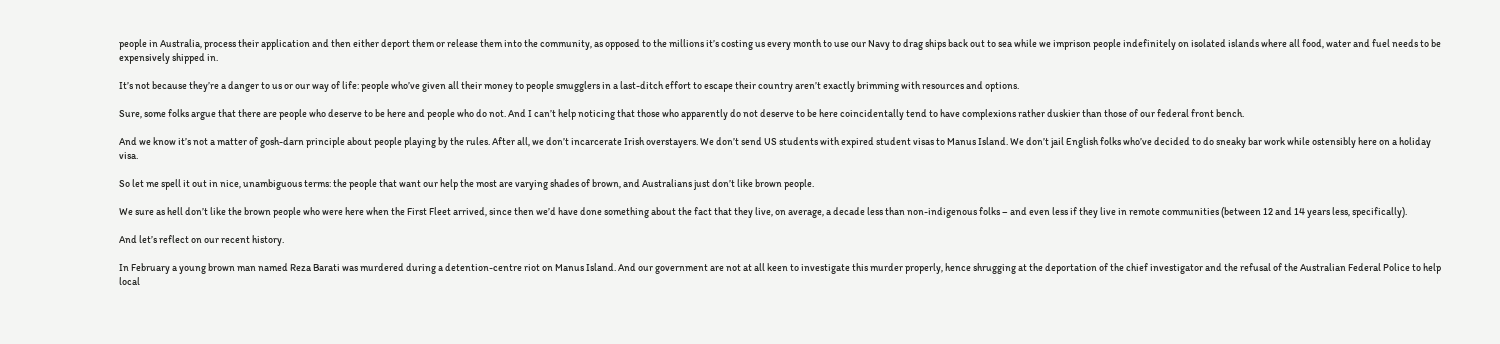people in Australia, process their application and then either deport them or release them into the community, as opposed to the millions it’s costing us every month to use our Navy to drag ships back out to sea while we imprison people indefinitely on isolated islands where all food, water and fuel needs to be expensively shipped in.

It’s not because they’re a danger to us or our way of life: people who’ve given all their money to people smugglers in a last-ditch effort to escape their country aren’t exactly brimming with resources and options.

Sure, some folks argue that there are people who deserve to be here and people who do not. And I can’t help noticing that those who apparently do not deserve to be here coincidentally tend to have complexions rather duskier than those of our federal front bench.

And we know it’s not a matter of gosh-darn principle about people playing by the rules. After all, we don’t incarcerate Irish overstayers. We don’t send US students with expired student visas to Manus Island. We don’t jail English folks who’ve decided to do sneaky bar work while ostensibly here on a holiday visa.

So let me spell it out in nice, unambiguous terms: the people that want our help the most are varying shades of brown, and Australians just don’t like brown people.

We sure as hell don’t like the brown people who were here when the First Fleet arrived, since then we’d have done something about the fact that they live, on average, a decade less than non-indigenous folks – and even less if they live in remote communities (between 12 and 14 years less, specifically).

And let’s reflect on our recent history.

In February a young brown man named Reza Barati was murdered during a detention-centre riot on Manus Island. And our government are not at all keen to investigate this murder properly, hence shrugging at the deportation of the chief investigator and the refusal of the Australian Federal Police to help local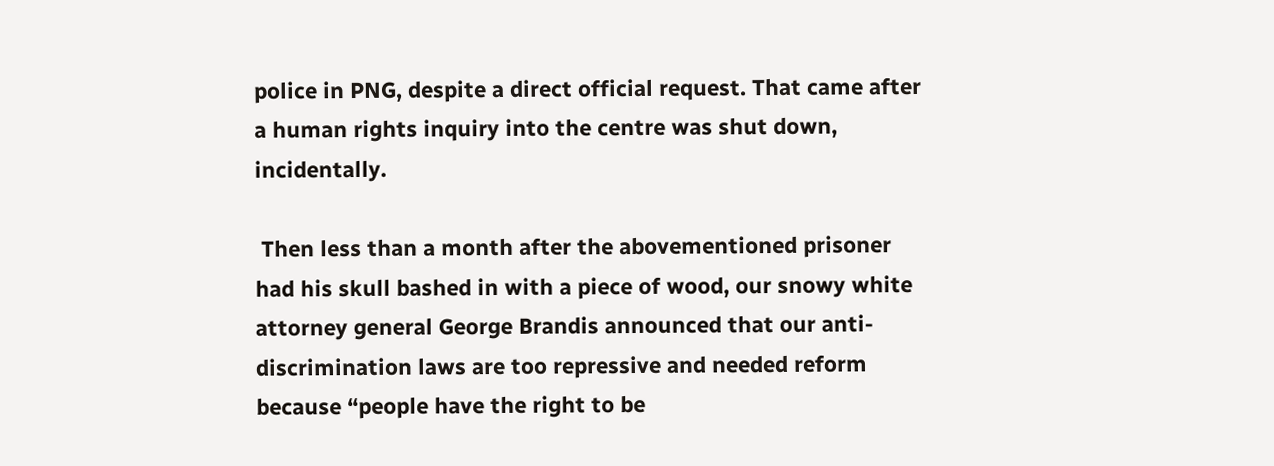police in PNG, despite a direct official request. That came after a human rights inquiry into the centre was shut down, incidentally.

 Then less than a month after the abovementioned prisoner had his skull bashed in with a piece of wood, our snowy white attorney general George Brandis announced that our anti-discrimination laws are too repressive and needed reform because “people have the right to be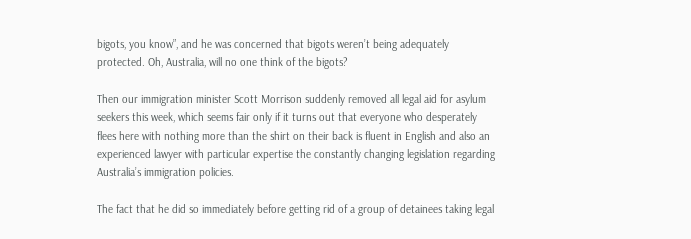bigots, you know”, and he was concerned that bigots weren’t being adequately protected. Oh, Australia, will no one think of the bigots?

Then our immigration minister Scott Morrison suddenly removed all legal aid for asylum seekers this week, which seems fair only if it turns out that everyone who desperately flees here with nothing more than the shirt on their back is fluent in English and also an experienced lawyer with particular expertise the constantly changing legislation regarding Australia’s immigration policies.

The fact that he did so immediately before getting rid of a group of detainees taking legal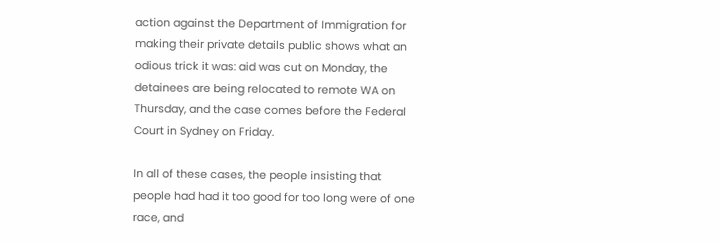action against the Department of Immigration for making their private details public shows what an odious trick it was: aid was cut on Monday, the detainees are being relocated to remote WA on Thursday, and the case comes before the Federal Court in Sydney on Friday.

In all of these cases, the people insisting that people had had it too good for too long were of one race, and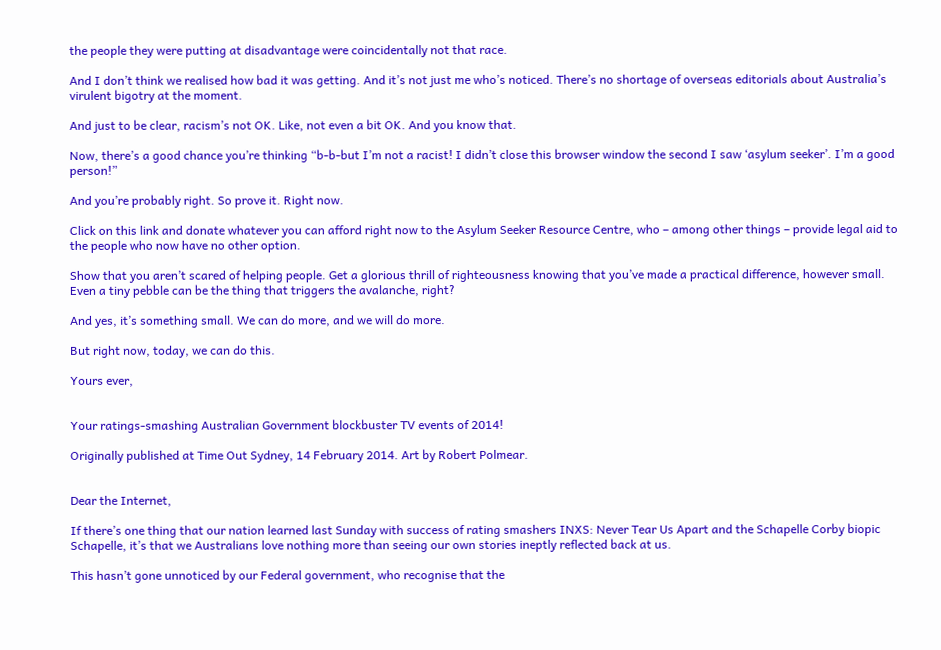the people they were putting at disadvantage were coincidentally not that race.

And I don’t think we realised how bad it was getting. And it’s not just me who’s noticed. There’s no shortage of overseas editorials about Australia’s virulent bigotry at the moment.

And just to be clear, racism’s not OK. Like, not even a bit OK. And you know that.

Now, there’s a good chance you’re thinking “b-b-but I’m not a racist! I didn’t close this browser window the second I saw ‘asylum seeker’. I’m a good person!”

And you’re probably right. So prove it. Right now.

Click on this link and donate whatever you can afford right now to the Asylum Seeker Resource Centre, who – among other things – provide legal aid to the people who now have no other option.

Show that you aren’t scared of helping people. Get a glorious thrill of righteousness knowing that you’ve made a practical difference, however small. Even a tiny pebble can be the thing that triggers the avalanche, right?

And yes, it’s something small. We can do more, and we will do more.

But right now, today, we can do this.

Yours ever,


Your ratings-smashing Australian Government blockbuster TV events of 2014!

Originally published at Time Out Sydney, 14 February 2014. Art by Robert Polmear.


Dear the Internet,

If there’s one thing that our nation learned last Sunday with success of rating smashers INXS: Never Tear Us Apart and the Schapelle Corby biopic Schapelle, it’s that we Australians love nothing more than seeing our own stories ineptly reflected back at us.

This hasn’t gone unnoticed by our Federal government, who recognise that the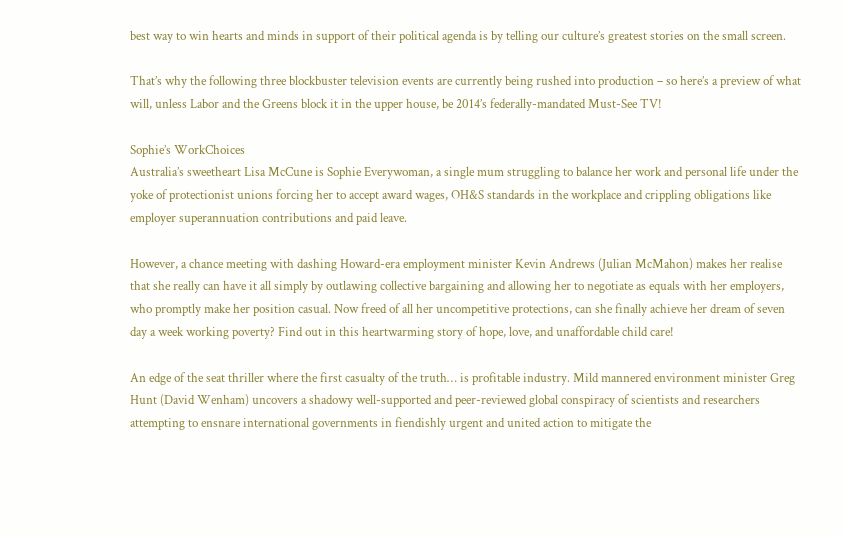best way to win hearts and minds in support of their political agenda is by telling our culture’s greatest stories on the small screen.

That’s why the following three blockbuster television events are currently being rushed into production – so here’s a preview of what will, unless Labor and the Greens block it in the upper house, be 2014’s federally-mandated Must-See TV!

Sophie’s WorkChoices
Australia’s sweetheart Lisa McCune is Sophie Everywoman, a single mum struggling to balance her work and personal life under the yoke of protectionist unions forcing her to accept award wages, OH&S standards in the workplace and crippling obligations like employer superannuation contributions and paid leave.

However, a chance meeting with dashing Howard-era employment minister Kevin Andrews (Julian McMahon) makes her realise that she really can have it all simply by outlawing collective bargaining and allowing her to negotiate as equals with her employers, who promptly make her position casual. Now freed of all her uncompetitive protections, can she finally achieve her dream of seven day a week working poverty? Find out in this heartwarming story of hope, love, and unaffordable child care!

An edge of the seat thriller where the first casualty of the truth… is profitable industry. Mild mannered environment minister Greg Hunt (David Wenham) uncovers a shadowy well-supported and peer-reviewed global conspiracy of scientists and researchers attempting to ensnare international governments in fiendishly urgent and united action to mitigate the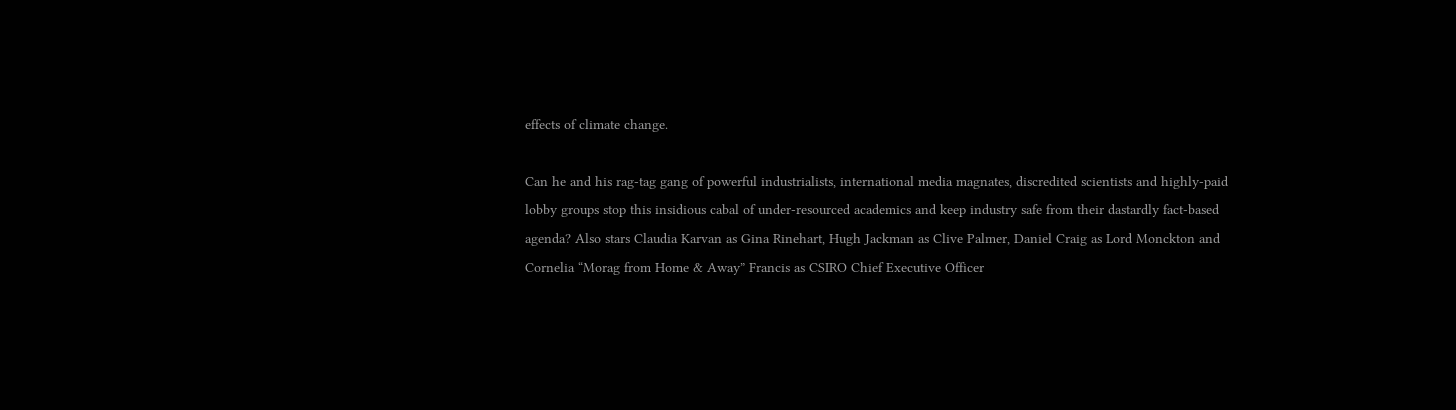effects of climate change.

Can he and his rag-tag gang of powerful industrialists, international media magnates, discredited scientists and highly-paid lobby groups stop this insidious cabal of under-resourced academics and keep industry safe from their dastardly fact-based agenda? Also stars Claudia Karvan as Gina Rinehart, Hugh Jackman as Clive Palmer, Daniel Craig as Lord Monckton and Cornelia “Morag from Home & Away” Francis as CSIRO Chief Executive Officer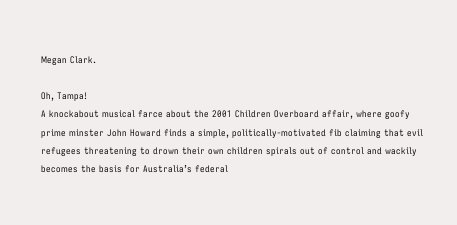Megan Clark.

Oh, Tampa!
A knockabout musical farce about the 2001 Children Overboard affair, where goofy prime minster John Howard finds a simple, politically-motivated fib claiming that evil refugees threatening to drown their own children spirals out of control and wackily becomes the basis for Australia’s federal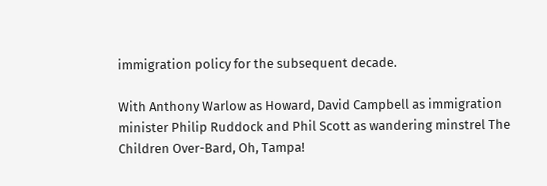immigration policy for the subsequent decade.

With Anthony Warlow as Howard, David Campbell as immigration minister Philip Ruddock and Phil Scott as wandering minstrel The Children Over-Bard, Oh, Tampa!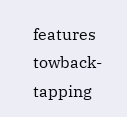features towback-tapping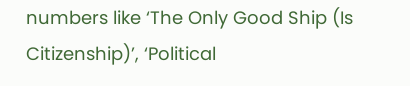numbers like ‘The Only Good Ship (Is Citizenship)’, ‘Political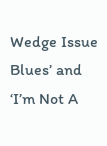Wedge Issue Blues’ and ‘I’m Not A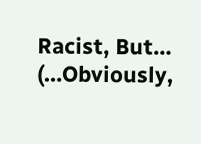Racist, But… (…Obviously,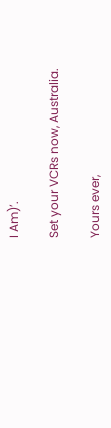I Am)’.

Set your VCRs now, Australia.

Yours ever,